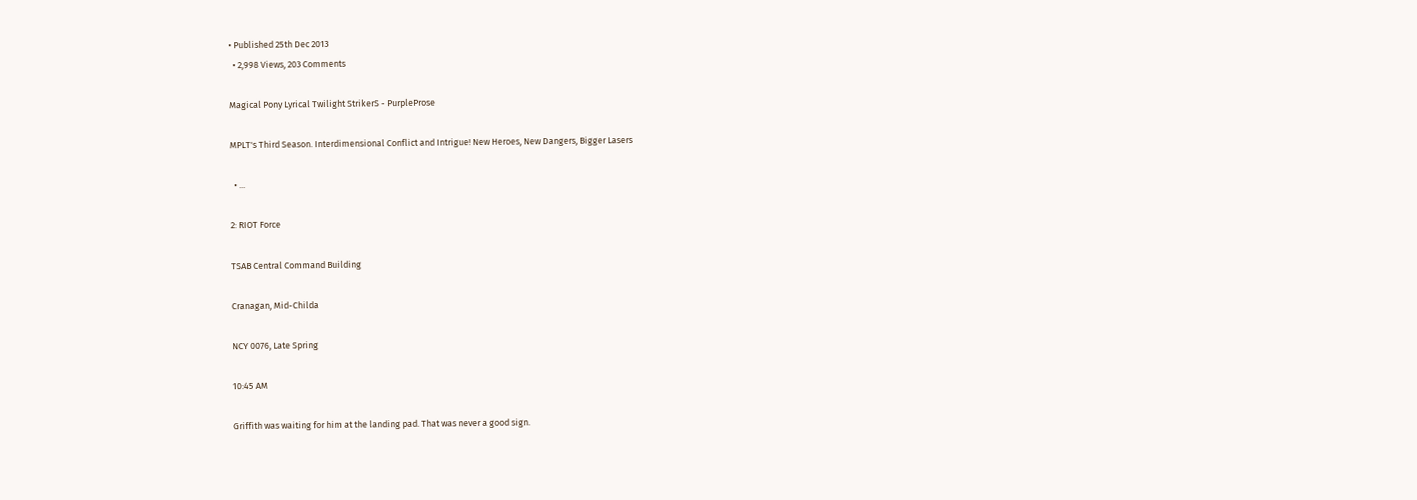• Published 25th Dec 2013
  • 2,998 Views, 203 Comments

Magical Pony Lyrical Twilight StrikerS - PurpleProse

MPLT's Third Season. Interdimensional Conflict and Intrigue! New Heroes, New Dangers, Bigger Lasers

  • ...

2: RIOT Force

TSAB Central Command Building

Cranagan, Mid-Childa

NCY 0076, Late Spring

10:45 AM

Griffith was waiting for him at the landing pad. That was never a good sign.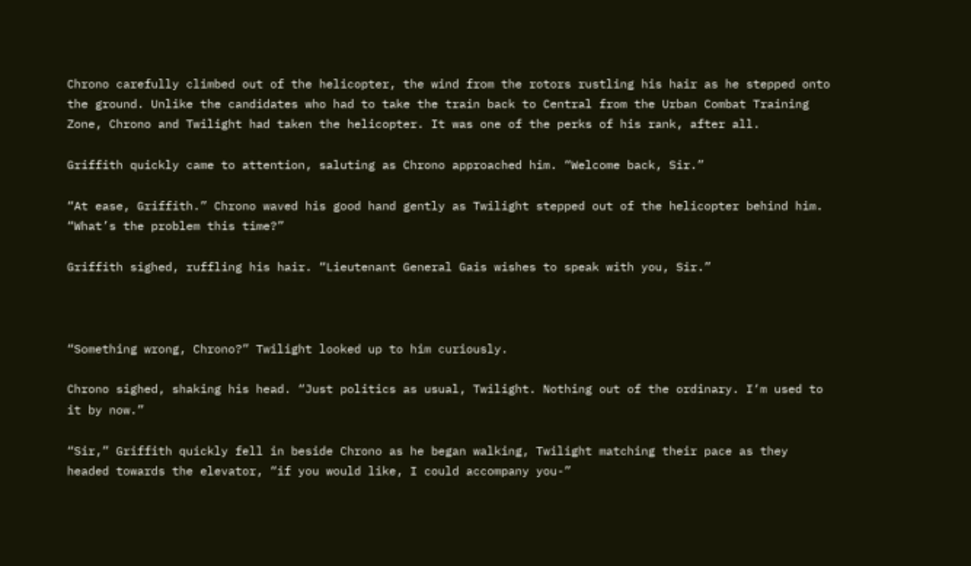Chrono carefully climbed out of the helicopter, the wind from the rotors rustling his hair as he stepped onto the ground. Unlike the candidates who had to take the train back to Central from the Urban Combat Training Zone, Chrono and Twilight had taken the helicopter. It was one of the perks of his rank, after all.

Griffith quickly came to attention, saluting as Chrono approached him. “Welcome back, Sir.”

“At ease, Griffith.” Chrono waved his good hand gently as Twilight stepped out of the helicopter behind him. “What’s the problem this time?”

Griffith sighed, ruffling his hair. “Lieutenant General Gais wishes to speak with you, Sir.”



“Something wrong, Chrono?” Twilight looked up to him curiously.

Chrono sighed, shaking his head. “Just politics as usual, Twilight. Nothing out of the ordinary. I‘m used to it by now.”

“Sir,” Griffith quickly fell in beside Chrono as he began walking, Twilight matching their pace as they headed towards the elevator, “if you would like, I could accompany you-”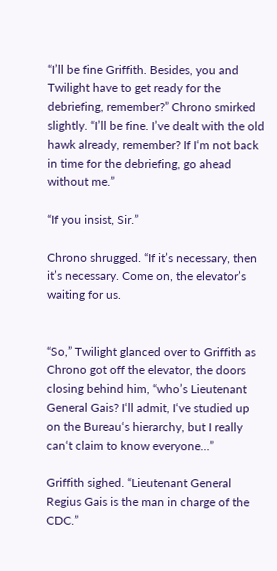“I’ll be fine Griffith. Besides, you and Twilight have to get ready for the debriefing, remember?” Chrono smirked slightly. “I’ll be fine. I’ve dealt with the old hawk already, remember? If I‘m not back in time for the debriefing, go ahead without me.”

“If you insist, Sir.”

Chrono shrugged. “If it’s necessary, then it’s necessary. Come on, the elevator’s waiting for us.


“So,” Twilight glanced over to Griffith as Chrono got off the elevator, the doors closing behind him, “who’s Lieutenant General Gais? I‘ll admit, I‘ve studied up on the Bureau‘s hierarchy, but I really can‘t claim to know everyone…”

Griffith sighed. “Lieutenant General Regius Gais is the man in charge of the CDC.”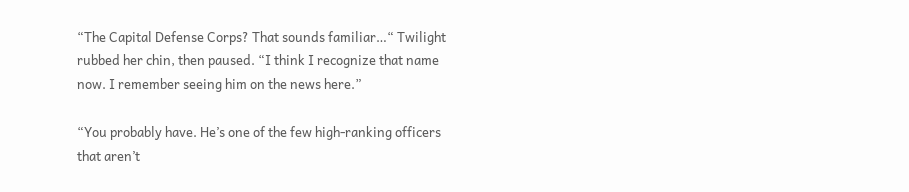“The Capital Defense Corps? That sounds familiar…“ Twilight rubbed her chin, then paused. “I think I recognize that name now. I remember seeing him on the news here.”

“You probably have. He’s one of the few high-ranking officers that aren’t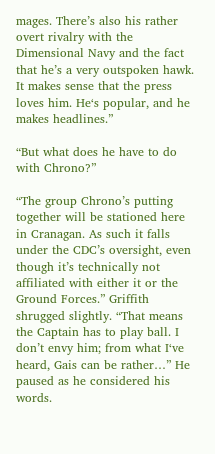mages. There’s also his rather overt rivalry with the Dimensional Navy and the fact that he’s a very outspoken hawk. It makes sense that the press loves him. He‘s popular, and he makes headlines.”

“But what does he have to do with Chrono?”

“The group Chrono’s putting together will be stationed here in Cranagan. As such it falls under the CDC’s oversight, even though it’s technically not affiliated with either it or the Ground Forces.” Griffith shrugged slightly. “That means the Captain has to play ball. I don’t envy him; from what I‘ve heard, Gais can be rather…” He paused as he considered his words.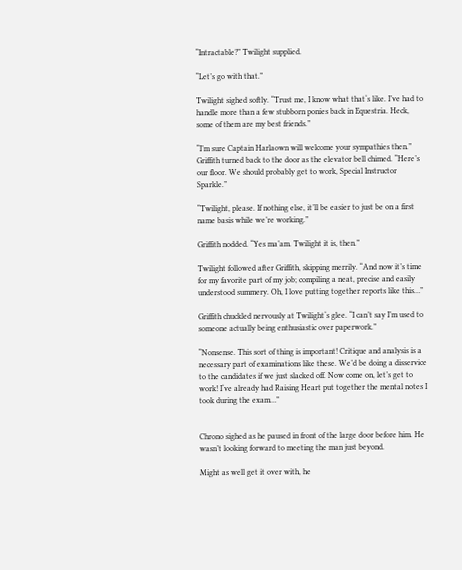“Intractable?” Twilight supplied.

“Let’s go with that.”

Twilight sighed softly. “Trust me, I know what that‘s like. I’ve had to handle more than a few stubborn ponies back in Equestria. Heck, some of them are my best friends.”

“I’m sure Captain Harlaown will welcome your sympathies then.” Griffith turned back to the door as the elevator bell chimed. “Here’s our floor. We should probably get to work, Special Instructor Sparkle.”

“Twilight, please. If nothing else, it’ll be easier to just be on a first name basis while we’re working.”

Griffith nodded. “Yes ma’am. Twilight it is, then.”

Twilight followed after Griffith, skipping merrily. “And now it’s time for my favorite part of my job; compiling a neat, precise and easily understood summery. Oh, I love putting together reports like this…”

Griffith chuckled nervously at Twilight‘s glee. “I can’t say I’m used to someone actually being enthusiastic over paperwork.”

“Nonsense. This sort of thing is important! Critique and analysis is a necessary part of examinations like these. We’d be doing a disservice to the candidates if we just slacked off. Now come on, let’s get to work! I‘ve already had Raising Heart put together the mental notes I took during the exam…”


Chrono sighed as he paused in front of the large door before him. He wasn’t looking forward to meeting the man just beyond.

Might as well get it over with, he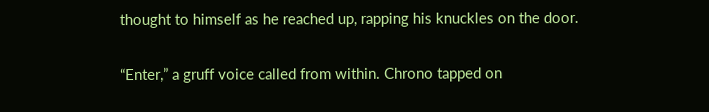thought to himself as he reached up, rapping his knuckles on the door.

“Enter,” a gruff voice called from within. Chrono tapped on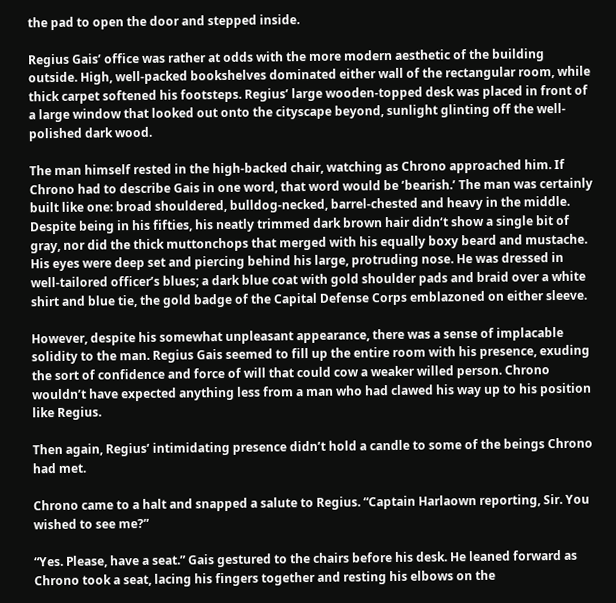the pad to open the door and stepped inside.

Regius Gais’ office was rather at odds with the more modern aesthetic of the building outside. High, well-packed bookshelves dominated either wall of the rectangular room, while thick carpet softened his footsteps. Regius’ large wooden-topped desk was placed in front of a large window that looked out onto the cityscape beyond, sunlight glinting off the well-polished dark wood.

The man himself rested in the high-backed chair, watching as Chrono approached him. If Chrono had to describe Gais in one word, that word would be ’bearish.’ The man was certainly built like one: broad shouldered, bulldog-necked, barrel-chested and heavy in the middle. Despite being in his fifties, his neatly trimmed dark brown hair didn‘t show a single bit of gray, nor did the thick muttonchops that merged with his equally boxy beard and mustache. His eyes were deep set and piercing behind his large, protruding nose. He was dressed in well-tailored officer’s blues; a dark blue coat with gold shoulder pads and braid over a white shirt and blue tie, the gold badge of the Capital Defense Corps emblazoned on either sleeve.

However, despite his somewhat unpleasant appearance, there was a sense of implacable solidity to the man. Regius Gais seemed to fill up the entire room with his presence, exuding the sort of confidence and force of will that could cow a weaker willed person. Chrono wouldn’t have expected anything less from a man who had clawed his way up to his position like Regius.

Then again, Regius’ intimidating presence didn’t hold a candle to some of the beings Chrono had met.

Chrono came to a halt and snapped a salute to Regius. “Captain Harlaown reporting, Sir. You wished to see me?”

“Yes. Please, have a seat.” Gais gestured to the chairs before his desk. He leaned forward as Chrono took a seat, lacing his fingers together and resting his elbows on the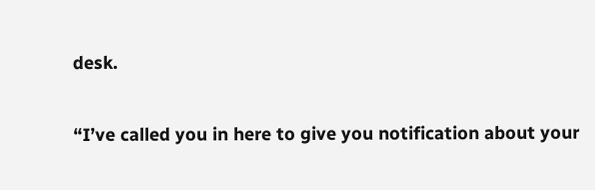desk.

“I’ve called you in here to give you notification about your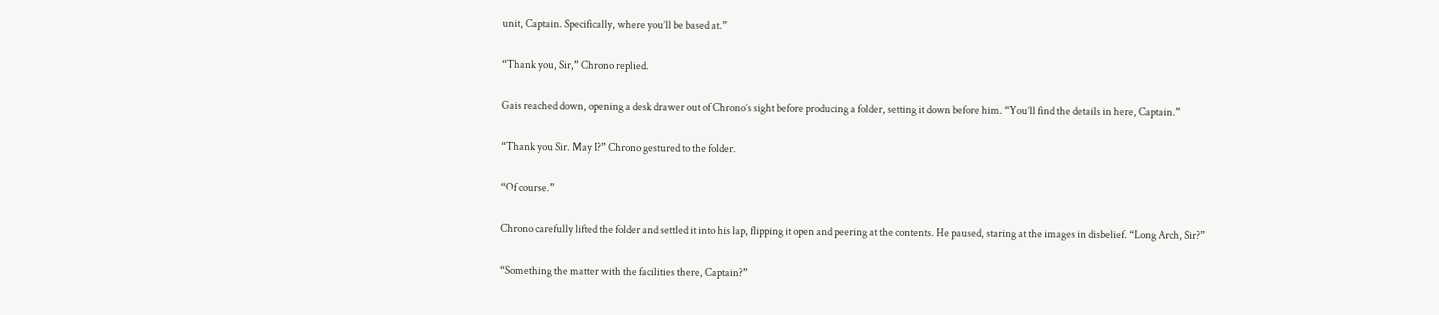unit, Captain. Specifically, where you’ll be based at.”

“Thank you, Sir,” Chrono replied.

Gais reached down, opening a desk drawer out of Chrono’s sight before producing a folder, setting it down before him. “You’ll find the details in here, Captain.”

“Thank you Sir. May I?” Chrono gestured to the folder.

“Of course.”

Chrono carefully lifted the folder and settled it into his lap, flipping it open and peering at the contents. He paused, staring at the images in disbelief. “Long Arch, Sir?”

“Something the matter with the facilities there, Captain?”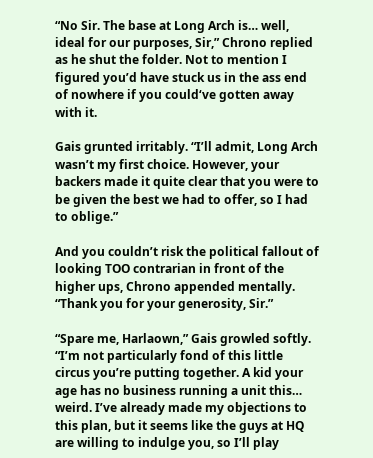“No Sir. The base at Long Arch is… well, ideal for our purposes, Sir,” Chrono replied as he shut the folder. Not to mention I figured you’d have stuck us in the ass end of nowhere if you could‘ve gotten away with it.

Gais grunted irritably. “I’ll admit, Long Arch wasn’t my first choice. However, your backers made it quite clear that you were to be given the best we had to offer, so I had to oblige.”

And you couldn’t risk the political fallout of looking TOO contrarian in front of the higher ups, Chrono appended mentally. “Thank you for your generosity, Sir.”

“Spare me, Harlaown,” Gais growled softly. “I’m not particularly fond of this little circus you’re putting together. A kid your age has no business running a unit this… weird. I’ve already made my objections to this plan, but it seems like the guys at HQ are willing to indulge you, so I’ll play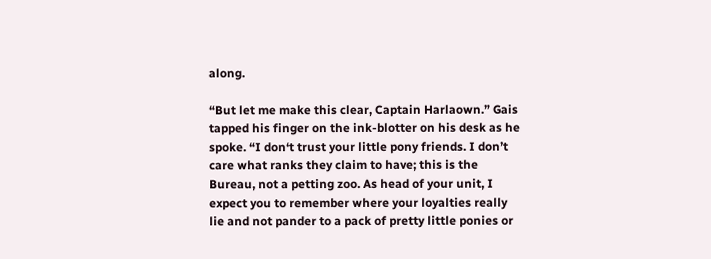along.

“But let me make this clear, Captain Harlaown.” Gais tapped his finger on the ink-blotter on his desk as he spoke. “I don‘t trust your little pony friends. I don’t care what ranks they claim to have; this is the Bureau, not a petting zoo. As head of your unit, I expect you to remember where your loyalties really lie and not pander to a pack of pretty little ponies or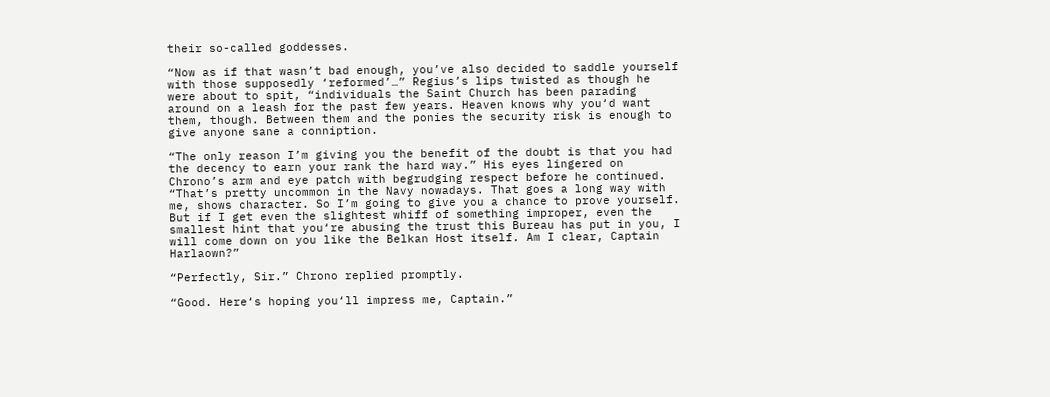their so-called goddesses.

“Now as if that wasn’t bad enough, you’ve also decided to saddle yourself with those supposedly ‘reformed’…” Regius’s lips twisted as though he were about to spit, “individuals the Saint Church has been parading around on a leash for the past few years. Heaven knows why you‘d want them, though. Between them and the ponies the security risk is enough to give anyone sane a conniption.

“The only reason I’m giving you the benefit of the doubt is that you had the decency to earn your rank the hard way.” His eyes lingered on Chrono’s arm and eye patch with begrudging respect before he continued. “That’s pretty uncommon in the Navy nowadays. That goes a long way with me, shows character. So I’m going to give you a chance to prove yourself. But if I get even the slightest whiff of something improper, even the smallest hint that you‘re abusing the trust this Bureau has put in you, I will come down on you like the Belkan Host itself. Am I clear, Captain Harlaown?”

“Perfectly, Sir.” Chrono replied promptly.

“Good. Here‘s hoping you‘ll impress me, Captain.”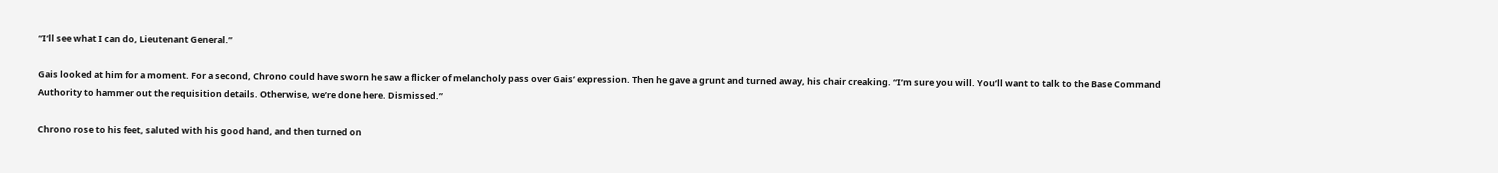“I‘ll see what I can do, Lieutenant General.”

Gais looked at him for a moment. For a second, Chrono could have sworn he saw a flicker of melancholy pass over Gais’ expression. Then he gave a grunt and turned away, his chair creaking. “I’m sure you will. You’ll want to talk to the Base Command Authority to hammer out the requisition details. Otherwise, we’re done here. Dismissed.”

Chrono rose to his feet, saluted with his good hand, and then turned on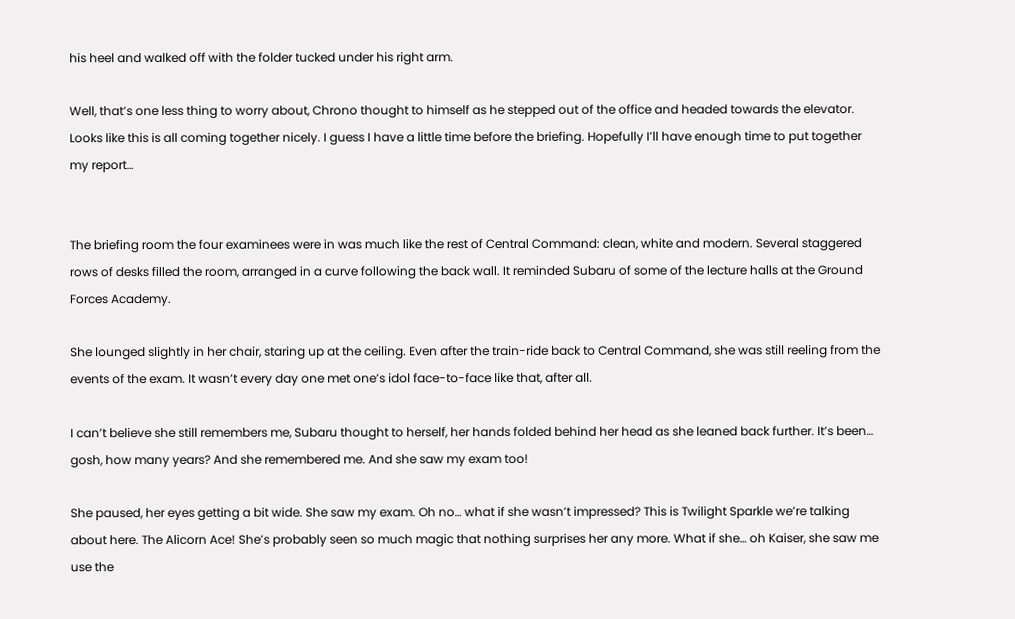his heel and walked off with the folder tucked under his right arm.

Well, that’s one less thing to worry about, Chrono thought to himself as he stepped out of the office and headed towards the elevator. Looks like this is all coming together nicely. I guess I have a little time before the briefing. Hopefully I’ll have enough time to put together my report…


The briefing room the four examinees were in was much like the rest of Central Command: clean, white and modern. Several staggered rows of desks filled the room, arranged in a curve following the back wall. It reminded Subaru of some of the lecture halls at the Ground Forces Academy.

She lounged slightly in her chair, staring up at the ceiling. Even after the train-ride back to Central Command, she was still reeling from the events of the exam. It wasn’t every day one met one’s idol face-to-face like that, after all.

I can’t believe she still remembers me, Subaru thought to herself, her hands folded behind her head as she leaned back further. It’s been… gosh, how many years? And she remembered me. And she saw my exam too!

She paused, her eyes getting a bit wide. She saw my exam. Oh no… what if she wasn’t impressed? This is Twilight Sparkle we’re talking about here. The Alicorn Ace! She’s probably seen so much magic that nothing surprises her any more. What if she… oh Kaiser, she saw me use the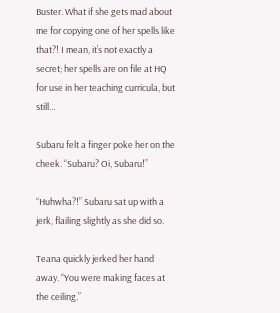Buster. What if she gets mad about me for copying one of her spells like that?! I mean, it’s not exactly a secret; her spells are on file at HQ for use in her teaching curricula, but still…

Subaru felt a finger poke her on the cheek. “Subaru? Oi, Subaru!”

“Huhwha?!” Subaru sat up with a jerk, flailing slightly as she did so.

Teana quickly jerked her hand away. “You were making faces at the ceiling.”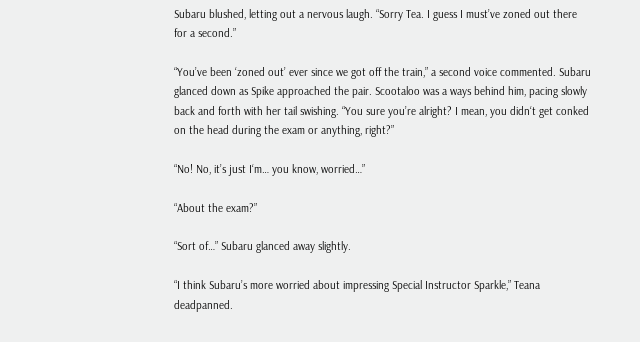Subaru blushed, letting out a nervous laugh. “Sorry Tea. I guess I must’ve zoned out there for a second.”

“You’ve been ‘zoned out’ ever since we got off the train,” a second voice commented. Subaru glanced down as Spike approached the pair. Scootaloo was a ways behind him, pacing slowly back and forth with her tail swishing. “You sure you’re alright? I mean, you didn‘t get conked on the head during the exam or anything, right?”

“No! No, it’s just I‘m… you know, worried…”

“About the exam?”

“Sort of…” Subaru glanced away slightly.

“I think Subaru’s more worried about impressing Special Instructor Sparkle,” Teana deadpanned.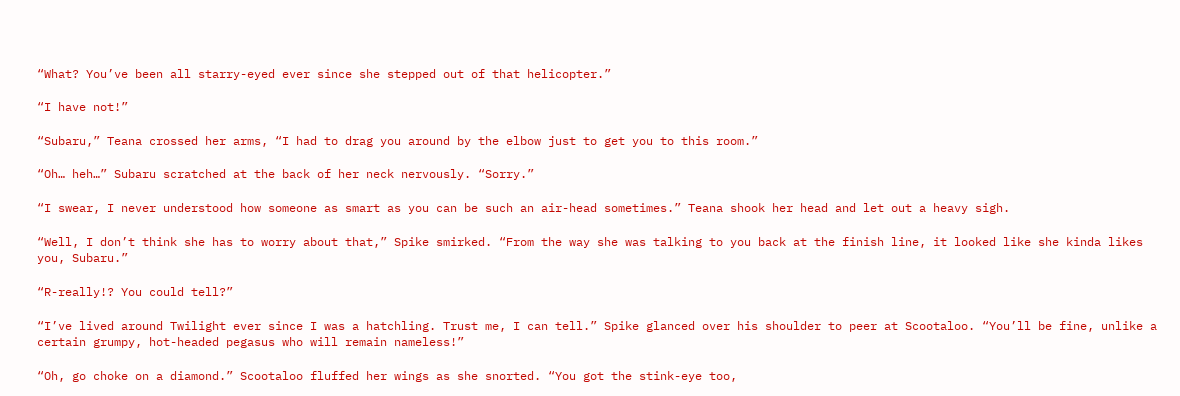“What? You’ve been all starry-eyed ever since she stepped out of that helicopter.”

“I have not!”

“Subaru,” Teana crossed her arms, “I had to drag you around by the elbow just to get you to this room.”

“Oh… heh…” Subaru scratched at the back of her neck nervously. “Sorry.”

“I swear, I never understood how someone as smart as you can be such an air-head sometimes.” Teana shook her head and let out a heavy sigh.

“Well, I don’t think she has to worry about that,” Spike smirked. “From the way she was talking to you back at the finish line, it looked like she kinda likes you, Subaru.”

“R-really!? You could tell?”

“I’ve lived around Twilight ever since I was a hatchling. Trust me, I can tell.” Spike glanced over his shoulder to peer at Scootaloo. “You’ll be fine, unlike a certain grumpy, hot-headed pegasus who will remain nameless!”

“Oh, go choke on a diamond.” Scootaloo fluffed her wings as she snorted. “You got the stink-eye too,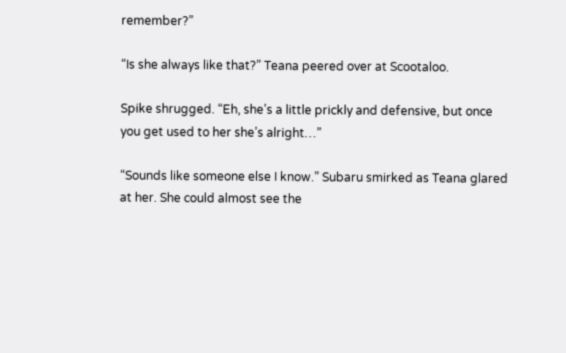remember?”

“Is she always like that?” Teana peered over at Scootaloo.

Spike shrugged. “Eh, she’s a little prickly and defensive, but once you get used to her she’s alright…”

“Sounds like someone else I know.” Subaru smirked as Teana glared at her. She could almost see the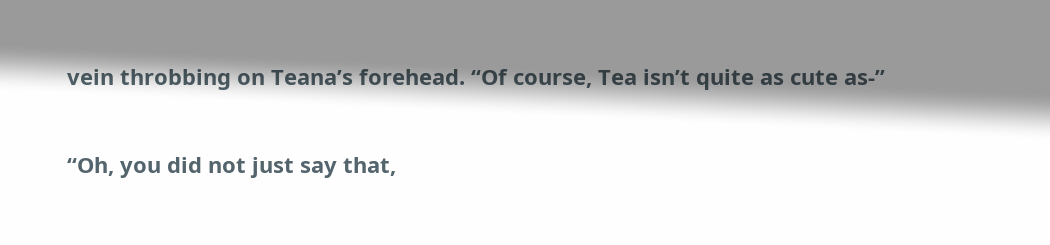vein throbbing on Teana’s forehead. “Of course, Tea isn’t quite as cute as-”

“Oh, you did not just say that,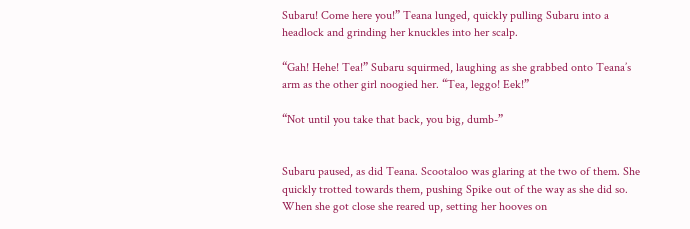Subaru! Come here you!” Teana lunged, quickly pulling Subaru into a headlock and grinding her knuckles into her scalp.

“Gah! Hehe! Tea!” Subaru squirmed, laughing as she grabbed onto Teana’s arm as the other girl noogied her. “Tea, leggo! Eek!”

“Not until you take that back, you big, dumb-”


Subaru paused, as did Teana. Scootaloo was glaring at the two of them. She quickly trotted towards them, pushing Spike out of the way as she did so. When she got close she reared up, setting her hooves on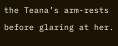the Teana’s arm-rests before glaring at her.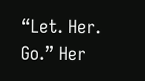“Let. Her. Go.” Her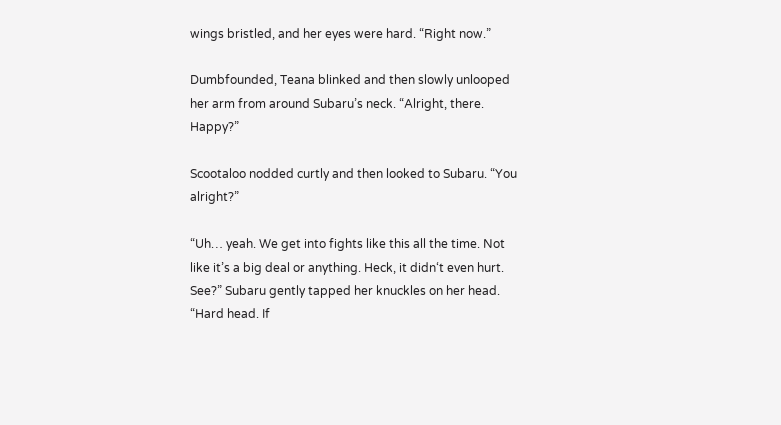wings bristled, and her eyes were hard. “Right now.”

Dumbfounded, Teana blinked and then slowly unlooped her arm from around Subaru’s neck. “Alright, there. Happy?”

Scootaloo nodded curtly and then looked to Subaru. “You alright?”

“Uh… yeah. We get into fights like this all the time. Not like it’s a big deal or anything. Heck, it didn‘t even hurt. See?” Subaru gently tapped her knuckles on her head. “Hard head. If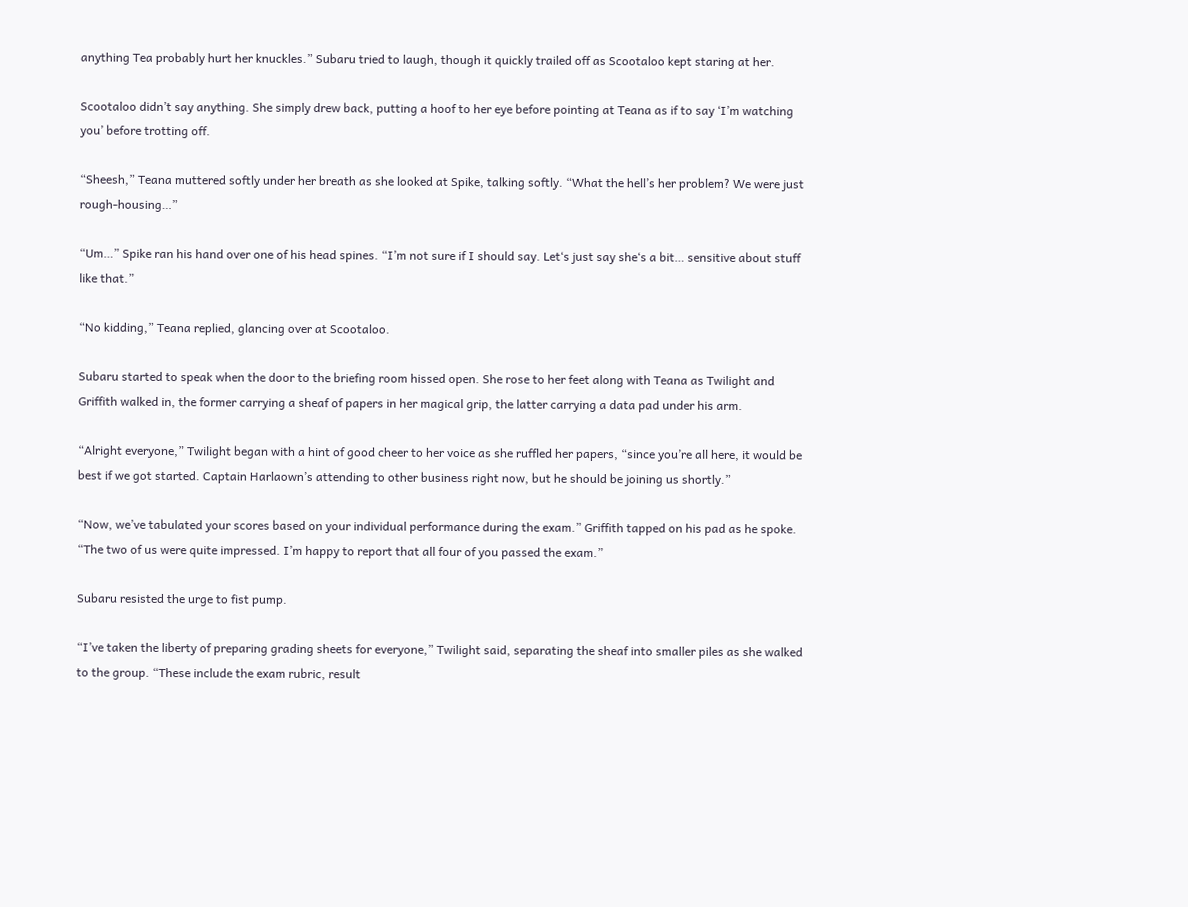anything Tea probably hurt her knuckles.” Subaru tried to laugh, though it quickly trailed off as Scootaloo kept staring at her.

Scootaloo didn’t say anything. She simply drew back, putting a hoof to her eye before pointing at Teana as if to say ‘I’m watching you’ before trotting off.

“Sheesh,” Teana muttered softly under her breath as she looked at Spike, talking softly. “What the hell’s her problem? We were just rough-housing…”

“Um…” Spike ran his hand over one of his head spines. “I’m not sure if I should say. Let‘s just say she‘s a bit… sensitive about stuff like that.”

“No kidding,” Teana replied, glancing over at Scootaloo.

Subaru started to speak when the door to the briefing room hissed open. She rose to her feet along with Teana as Twilight and Griffith walked in, the former carrying a sheaf of papers in her magical grip, the latter carrying a data pad under his arm.

“Alright everyone,” Twilight began with a hint of good cheer to her voice as she ruffled her papers, “since you’re all here, it would be best if we got started. Captain Harlaown’s attending to other business right now, but he should be joining us shortly.”

“Now, we’ve tabulated your scores based on your individual performance during the exam.” Griffith tapped on his pad as he spoke. “The two of us were quite impressed. I’m happy to report that all four of you passed the exam.”

Subaru resisted the urge to fist pump.

“I’ve taken the liberty of preparing grading sheets for everyone,” Twilight said, separating the sheaf into smaller piles as she walked to the group. “These include the exam rubric, result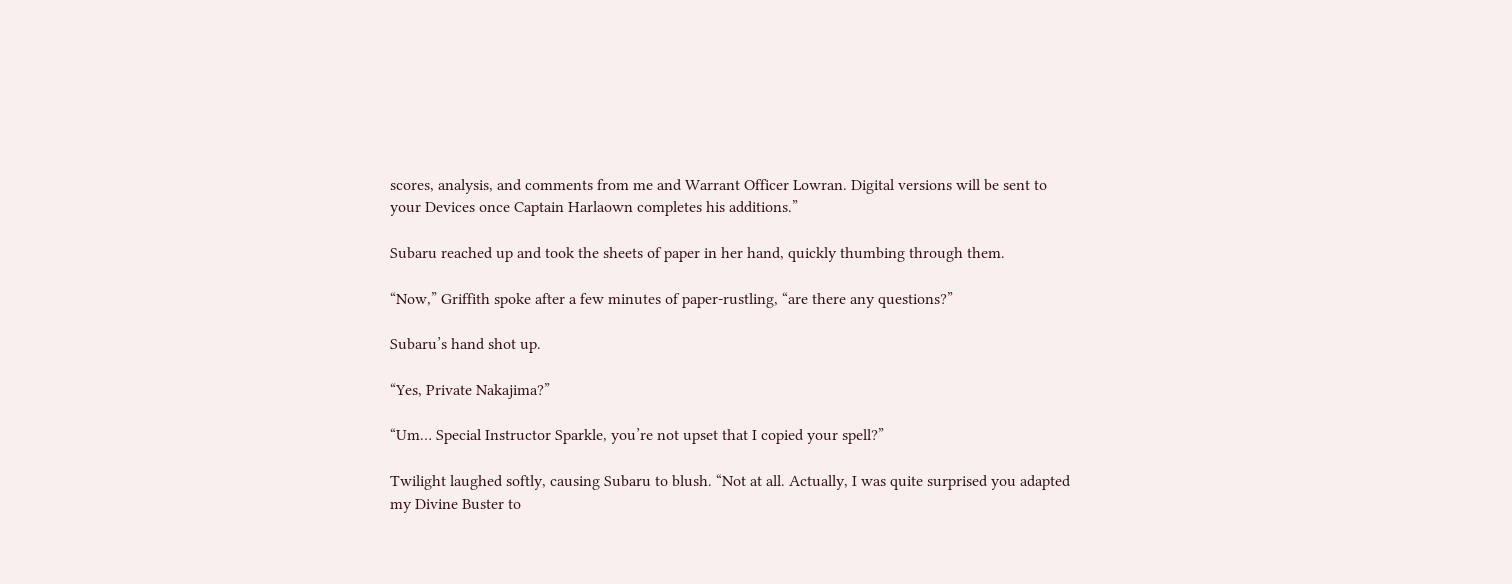scores, analysis, and comments from me and Warrant Officer Lowran. Digital versions will be sent to your Devices once Captain Harlaown completes his additions.”

Subaru reached up and took the sheets of paper in her hand, quickly thumbing through them.

“Now,” Griffith spoke after a few minutes of paper-rustling, “are there any questions?”

Subaru’s hand shot up.

“Yes, Private Nakajima?”

“Um… Special Instructor Sparkle, you’re not upset that I copied your spell?”

Twilight laughed softly, causing Subaru to blush. “Not at all. Actually, I was quite surprised you adapted my Divine Buster to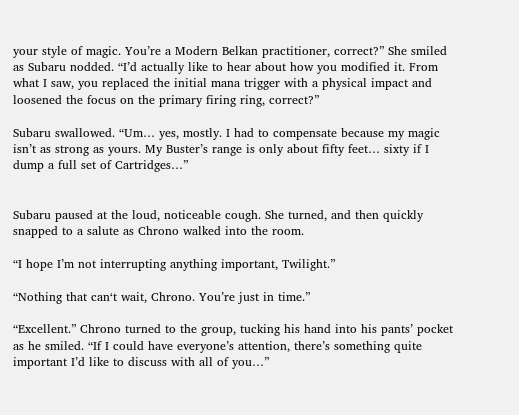your style of magic. You’re a Modern Belkan practitioner, correct?” She smiled as Subaru nodded. “I’d actually like to hear about how you modified it. From what I saw, you replaced the initial mana trigger with a physical impact and loosened the focus on the primary firing ring, correct?”

Subaru swallowed. “Um… yes, mostly. I had to compensate because my magic isn’t as strong as yours. My Buster’s range is only about fifty feet… sixty if I dump a full set of Cartridges…”


Subaru paused at the loud, noticeable cough. She turned, and then quickly snapped to a salute as Chrono walked into the room.

“I hope I’m not interrupting anything important, Twilight.”

“Nothing that can‘t wait, Chrono. You’re just in time.”

“Excellent.” Chrono turned to the group, tucking his hand into his pants’ pocket as he smiled. “If I could have everyone’s attention, there’s something quite important I’d like to discuss with all of you…”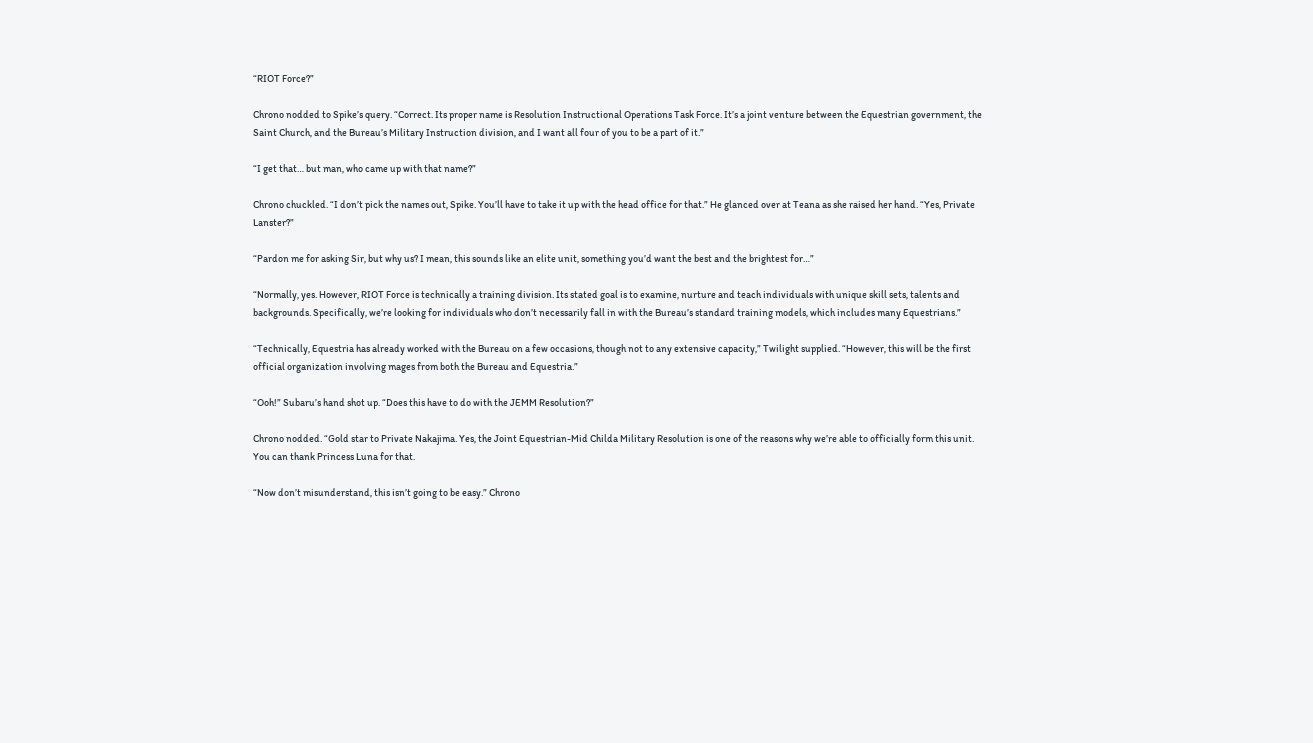“RIOT Force?”

Chrono nodded to Spike’s query. “Correct. Its proper name is Resolution Instructional Operations Task Force. It’s a joint venture between the Equestrian government, the Saint Church, and the Bureau’s Military Instruction division, and I want all four of you to be a part of it.”

“I get that… but man, who came up with that name?”

Chrono chuckled. “I don’t pick the names out, Spike. You’ll have to take it up with the head office for that.” He glanced over at Teana as she raised her hand. “Yes, Private Lanster?”

“Pardon me for asking Sir, but why us? I mean, this sounds like an elite unit, something you’d want the best and the brightest for…”

“Normally, yes. However, RIOT Force is technically a training division. Its stated goal is to examine, nurture and teach individuals with unique skill sets, talents and backgrounds. Specifically, we’re looking for individuals who don’t necessarily fall in with the Bureau’s standard training models, which includes many Equestrians.”

“Technically, Equestria has already worked with the Bureau on a few occasions, though not to any extensive capacity,” Twilight supplied. “However, this will be the first official organization involving mages from both the Bureau and Equestria.”

“Ooh!” Subaru’s hand shot up. “Does this have to do with the JEMM Resolution?”

Chrono nodded. “Gold star to Private Nakajima. Yes, the Joint Equestrian-Mid Childa Military Resolution is one of the reasons why we’re able to officially form this unit. You can thank Princess Luna for that.

“Now don’t misunderstand, this isn’t going to be easy.” Chrono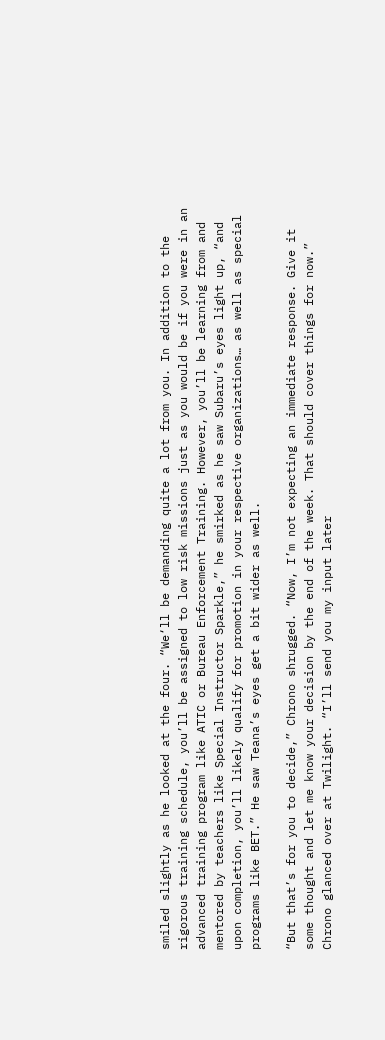smiled slightly as he looked at the four. “We‘ll be demanding quite a lot from you. In addition to the rigorous training schedule, you’ll be assigned to low risk missions just as you would be if you were in an advanced training program like ATIC or Bureau Enforcement Training. However, you’ll be learning from and mentored by teachers like Special Instructor Sparkle,” he smirked as he saw Subaru’s eyes light up, “and upon completion, you’ll likely qualify for promotion in your respective organizations… as well as special programs like BET.” He saw Teana’s eyes get a bit wider as well.

“But that’s for you to decide,” Chrono shrugged. “Now, I’m not expecting an immediate response. Give it some thought and let me know your decision by the end of the week. That should cover things for now.” Chrono glanced over at Twilight. “I’ll send you my input later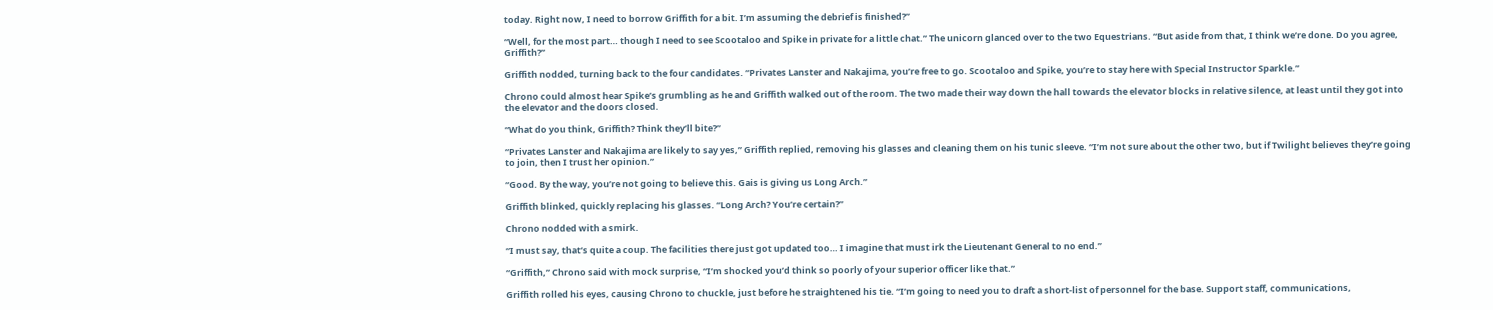today. Right now, I need to borrow Griffith for a bit. I’m assuming the debrief is finished?”

“Well, for the most part… though I need to see Scootaloo and Spike in private for a little chat.” The unicorn glanced over to the two Equestrians. “But aside from that, I think we’re done. Do you agree, Griffith?”

Griffith nodded, turning back to the four candidates. “Privates Lanster and Nakajima, you’re free to go. Scootaloo and Spike, you’re to stay here with Special Instructor Sparkle.”

Chrono could almost hear Spike’s grumbling as he and Griffith walked out of the room. The two made their way down the hall towards the elevator blocks in relative silence, at least until they got into the elevator and the doors closed.

“What do you think, Griffith? Think they’ll bite?”

“Privates Lanster and Nakajima are likely to say yes,” Griffith replied, removing his glasses and cleaning them on his tunic sleeve. “I’m not sure about the other two, but if Twilight believes they’re going to join, then I trust her opinion.”

“Good. By the way, you’re not going to believe this. Gais is giving us Long Arch.”

Griffith blinked, quickly replacing his glasses. “Long Arch? You’re certain?”

Chrono nodded with a smirk.

“I must say, that’s quite a coup. The facilities there just got updated too… I imagine that must irk the Lieutenant General to no end.”

“Griffith,” Chrono said with mock surprise, “I’m shocked you’d think so poorly of your superior officer like that.”

Griffith rolled his eyes, causing Chrono to chuckle, just before he straightened his tie. “I’m going to need you to draft a short-list of personnel for the base. Support staff, communications,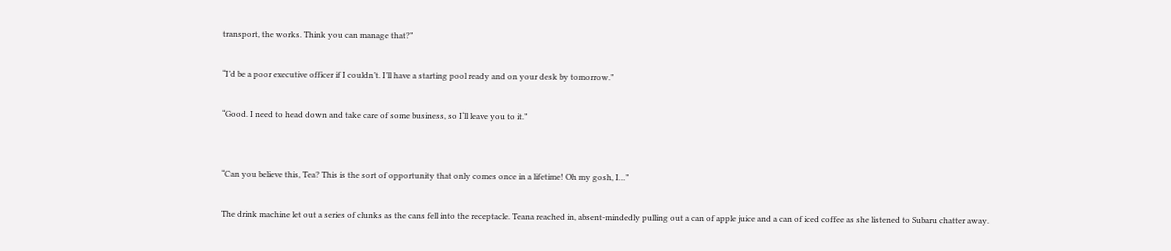transport, the works. Think you can manage that?”

“I’d be a poor executive officer if I couldn’t. I’ll have a starting pool ready and on your desk by tomorrow.”

“Good. I need to head down and take care of some business, so I‘ll leave you to it.”


“Can you believe this, Tea? This is the sort of opportunity that only comes once in a lifetime! Oh my gosh, I…”

The drink machine let out a series of clunks as the cans fell into the receptacle. Teana reached in, absent-mindedly pulling out a can of apple juice and a can of iced coffee as she listened to Subaru chatter away.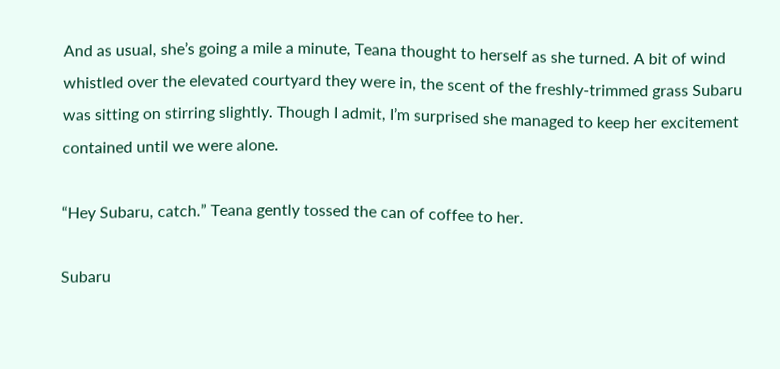And as usual, she’s going a mile a minute, Teana thought to herself as she turned. A bit of wind whistled over the elevated courtyard they were in, the scent of the freshly-trimmed grass Subaru was sitting on stirring slightly. Though I admit, I’m surprised she managed to keep her excitement contained until we were alone.

“Hey Subaru, catch.” Teana gently tossed the can of coffee to her.

Subaru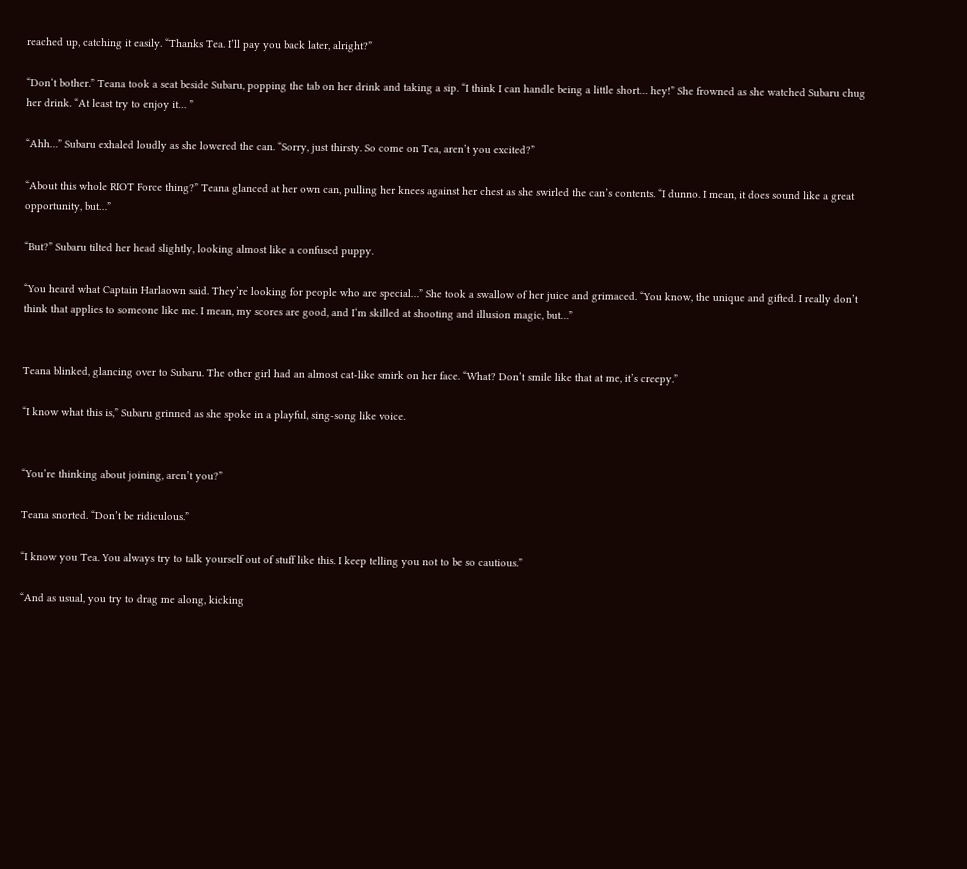reached up, catching it easily. “Thanks Tea. I’ll pay you back later, alright?”

“Don‘t bother.” Teana took a seat beside Subaru, popping the tab on her drink and taking a sip. “I think I can handle being a little short… hey!” She frowned as she watched Subaru chug her drink. “At least try to enjoy it… ”

“Ahh…” Subaru exhaled loudly as she lowered the can. “Sorry, just thirsty. So come on Tea, aren’t you excited?”

“About this whole RIOT Force thing?” Teana glanced at her own can, pulling her knees against her chest as she swirled the can’s contents. “I dunno. I mean, it does sound like a great opportunity, but…”

“But?” Subaru tilted her head slightly, looking almost like a confused puppy.

“You heard what Captain Harlaown said. They’re looking for people who are special…” She took a swallow of her juice and grimaced. “You know, the unique and gifted. I really don’t think that applies to someone like me. I mean, my scores are good, and I‘m skilled at shooting and illusion magic, but…”


Teana blinked, glancing over to Subaru. The other girl had an almost cat-like smirk on her face. “What? Don’t smile like that at me, it’s creepy.”

“I know what this is,” Subaru grinned as she spoke in a playful, sing-song like voice.


“You’re thinking about joining, aren’t you?”

Teana snorted. “Don’t be ridiculous.”

“I know you Tea. You always try to talk yourself out of stuff like this. I keep telling you not to be so cautious.”

“And as usual, you try to drag me along, kicking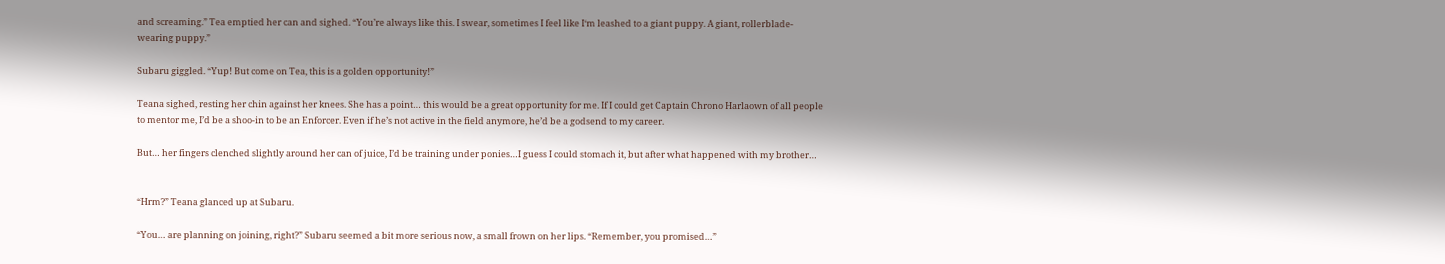and screaming.” Tea emptied her can and sighed. “You’re always like this. I swear, sometimes I feel like I‘m leashed to a giant puppy. A giant, rollerblade-wearing puppy.”

Subaru giggled. “Yup! But come on Tea, this is a golden opportunity!”

Teana sighed, resting her chin against her knees. She has a point… this would be a great opportunity for me. If I could get Captain Chrono Harlaown of all people to mentor me, I’d be a shoo-in to be an Enforcer. Even if he’s not active in the field anymore, he’d be a godsend to my career.

But… her fingers clenched slightly around her can of juice, I’d be training under ponies…I guess I could stomach it, but after what happened with my brother…


“Hrm?” Teana glanced up at Subaru.

“You… are planning on joining, right?” Subaru seemed a bit more serious now, a small frown on her lips. “Remember, you promised…”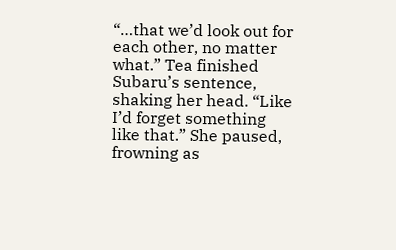“…that we’d look out for each other, no matter what.” Tea finished Subaru’s sentence, shaking her head. “Like I’d forget something like that.” She paused, frowning as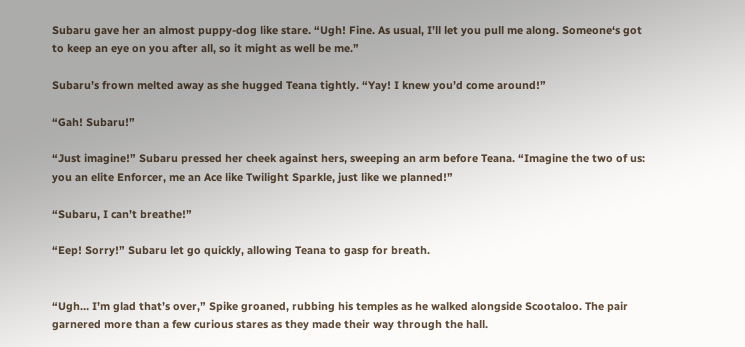Subaru gave her an almost puppy-dog like stare. “Ugh! Fine. As usual, I’ll let you pull me along. Someone‘s got to keep an eye on you after all, so it might as well be me.”

Subaru’s frown melted away as she hugged Teana tightly. “Yay! I knew you’d come around!”

“Gah! Subaru!”

“Just imagine!” Subaru pressed her cheek against hers, sweeping an arm before Teana. “Imagine the two of us: you an elite Enforcer, me an Ace like Twilight Sparkle, just like we planned!”

“Subaru, I can’t breathe!”

“Eep! Sorry!” Subaru let go quickly, allowing Teana to gasp for breath.


“Ugh… I’m glad that’s over,” Spike groaned, rubbing his temples as he walked alongside Scootaloo. The pair garnered more than a few curious stares as they made their way through the hall.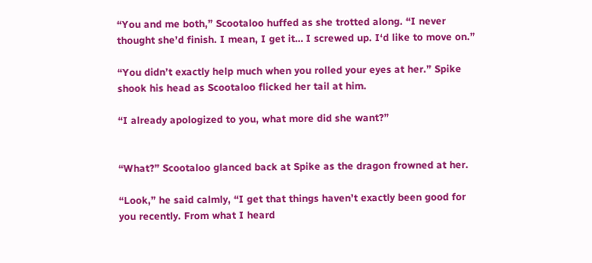“You and me both,” Scootaloo huffed as she trotted along. “I never thought she’d finish. I mean, I get it… I screwed up. I‘d like to move on.”

“You didn’t exactly help much when you rolled your eyes at her.” Spike shook his head as Scootaloo flicked her tail at him.

“I already apologized to you, what more did she want?”


“What?” Scootaloo glanced back at Spike as the dragon frowned at her.

“Look,” he said calmly, “I get that things haven’t exactly been good for you recently. From what I heard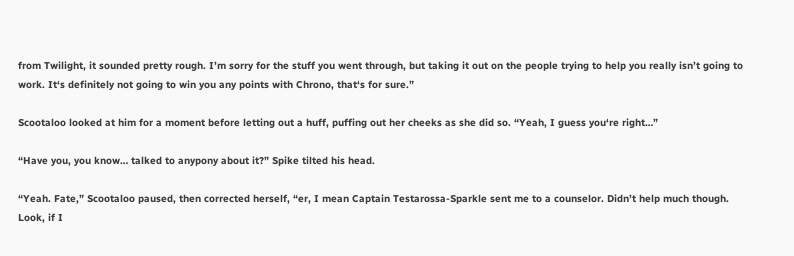from Twilight, it sounded pretty rough. I’m sorry for the stuff you went through, but taking it out on the people trying to help you really isn’t going to work. It‘s definitely not going to win you any points with Chrono, that‘s for sure.”

Scootaloo looked at him for a moment before letting out a huff, puffing out her cheeks as she did so. “Yeah, I guess you‘re right…”

“Have you, you know… talked to anypony about it?” Spike tilted his head.

“Yeah. Fate,” Scootaloo paused, then corrected herself, “er, I mean Captain Testarossa-Sparkle sent me to a counselor. Didn’t help much though. Look, if I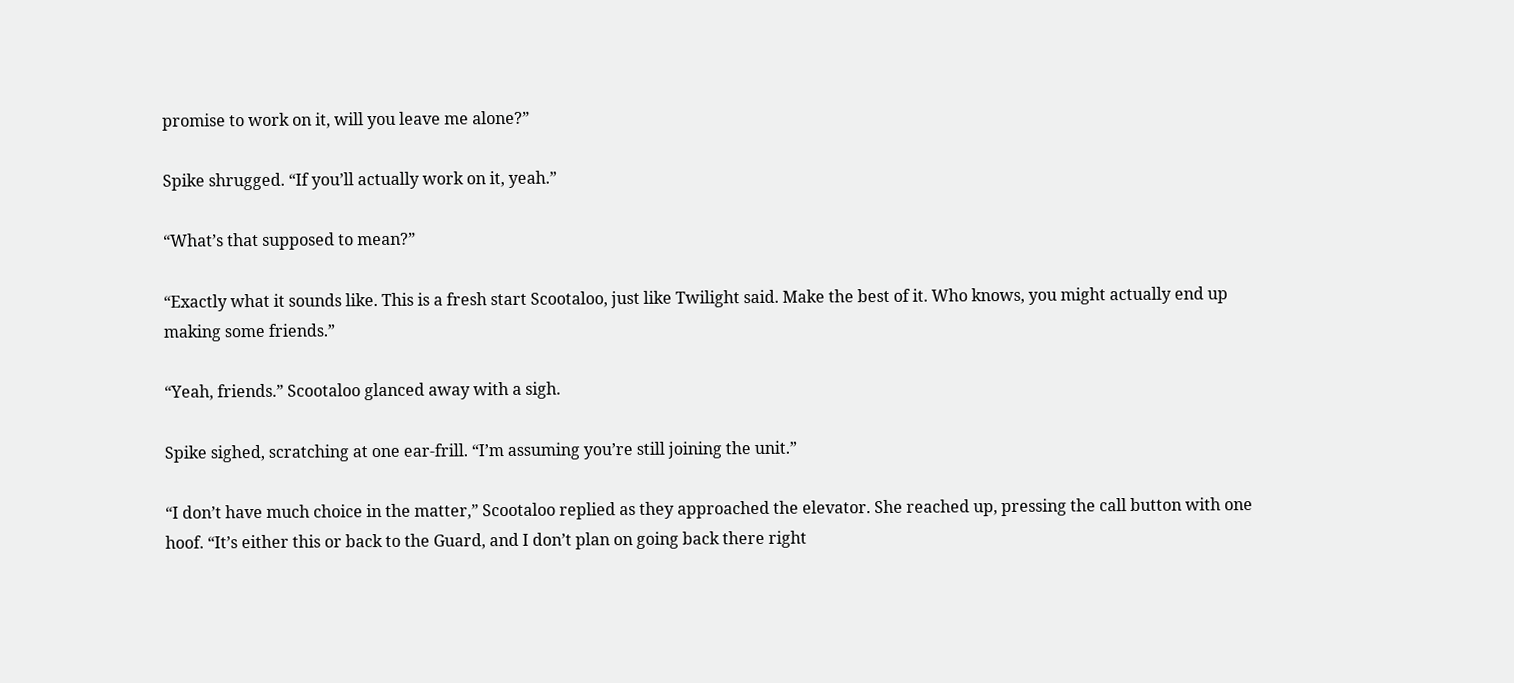promise to work on it, will you leave me alone?”

Spike shrugged. “If you’ll actually work on it, yeah.”

“What’s that supposed to mean?”

“Exactly what it sounds like. This is a fresh start Scootaloo, just like Twilight said. Make the best of it. Who knows, you might actually end up making some friends.”

“Yeah, friends.” Scootaloo glanced away with a sigh.

Spike sighed, scratching at one ear-frill. “I’m assuming you’re still joining the unit.”

“I don’t have much choice in the matter,” Scootaloo replied as they approached the elevator. She reached up, pressing the call button with one hoof. “It’s either this or back to the Guard, and I don’t plan on going back there right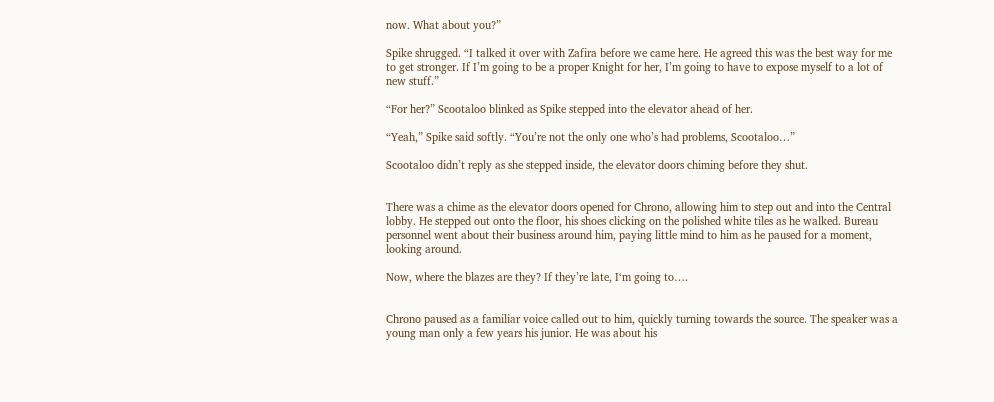now. What about you?”

Spike shrugged. “I talked it over with Zafira before we came here. He agreed this was the best way for me to get stronger. If I’m going to be a proper Knight for her, I’m going to have to expose myself to a lot of new stuff.”

“For her?” Scootaloo blinked as Spike stepped into the elevator ahead of her.

“Yeah,” Spike said softly. “You’re not the only one who’s had problems, Scootaloo…”

Scootaloo didn’t reply as she stepped inside, the elevator doors chiming before they shut.


There was a chime as the elevator doors opened for Chrono, allowing him to step out and into the Central lobby. He stepped out onto the floor, his shoes clicking on the polished white tiles as he walked. Bureau personnel went about their business around him, paying little mind to him as he paused for a moment, looking around.

Now, where the blazes are they? If they’re late, I‘m going to….


Chrono paused as a familiar voice called out to him, quickly turning towards the source. The speaker was a young man only a few years his junior. He was about his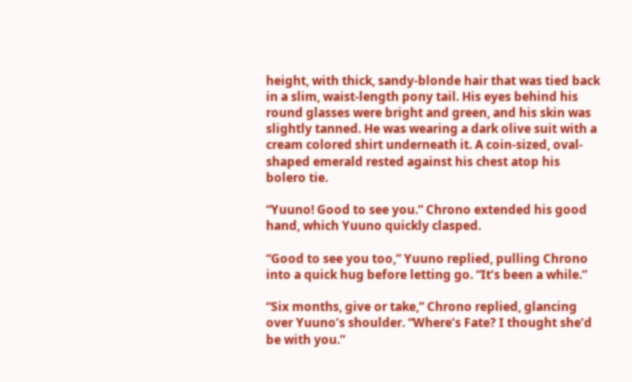height, with thick, sandy-blonde hair that was tied back in a slim, waist-length pony tail. His eyes behind his round glasses were bright and green, and his skin was slightly tanned. He was wearing a dark olive suit with a cream colored shirt underneath it. A coin-sized, oval-shaped emerald rested against his chest atop his bolero tie.

“Yuuno! Good to see you.” Chrono extended his good hand, which Yuuno quickly clasped.

“Good to see you too,” Yuuno replied, pulling Chrono into a quick hug before letting go. “It’s been a while.”

“Six months, give or take,” Chrono replied, glancing over Yuuno’s shoulder. “Where’s Fate? I thought she’d be with you.”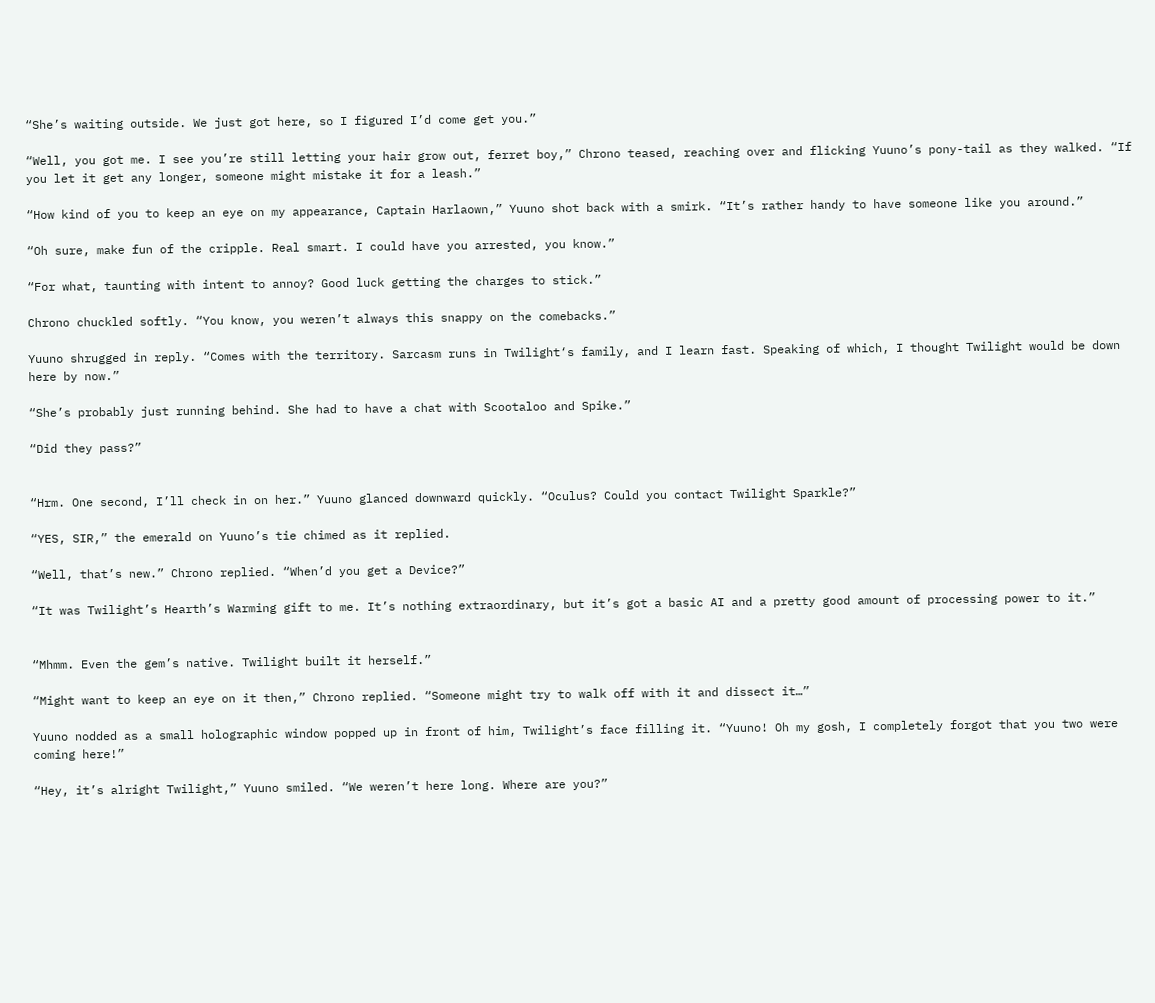“She’s waiting outside. We just got here, so I figured I’d come get you.”

“Well, you got me. I see you’re still letting your hair grow out, ferret boy,” Chrono teased, reaching over and flicking Yuuno’s pony-tail as they walked. “If you let it get any longer, someone might mistake it for a leash.”

“How kind of you to keep an eye on my appearance, Captain Harlaown,” Yuuno shot back with a smirk. “It’s rather handy to have someone like you around.”

“Oh sure, make fun of the cripple. Real smart. I could have you arrested, you know.”

“For what, taunting with intent to annoy? Good luck getting the charges to stick.”

Chrono chuckled softly. “You know, you weren’t always this snappy on the comebacks.”

Yuuno shrugged in reply. “Comes with the territory. Sarcasm runs in Twilight‘s family, and I learn fast. Speaking of which, I thought Twilight would be down here by now.”

“She’s probably just running behind. She had to have a chat with Scootaloo and Spike.”

“Did they pass?”


“Hrm. One second, I’ll check in on her.” Yuuno glanced downward quickly. “Oculus? Could you contact Twilight Sparkle?”

“YES, SIR,” the emerald on Yuuno’s tie chimed as it replied.

“Well, that’s new.” Chrono replied. “When’d you get a Device?”

“It was Twilight’s Hearth’s Warming gift to me. It’s nothing extraordinary, but it’s got a basic AI and a pretty good amount of processing power to it.”


“Mhmm. Even the gem’s native. Twilight built it herself.”

“Might want to keep an eye on it then,” Chrono replied. “Someone might try to walk off with it and dissect it…”

Yuuno nodded as a small holographic window popped up in front of him, Twilight’s face filling it. “Yuuno! Oh my gosh, I completely forgot that you two were coming here!”

“Hey, it’s alright Twilight,” Yuuno smiled. “We weren’t here long. Where are you?”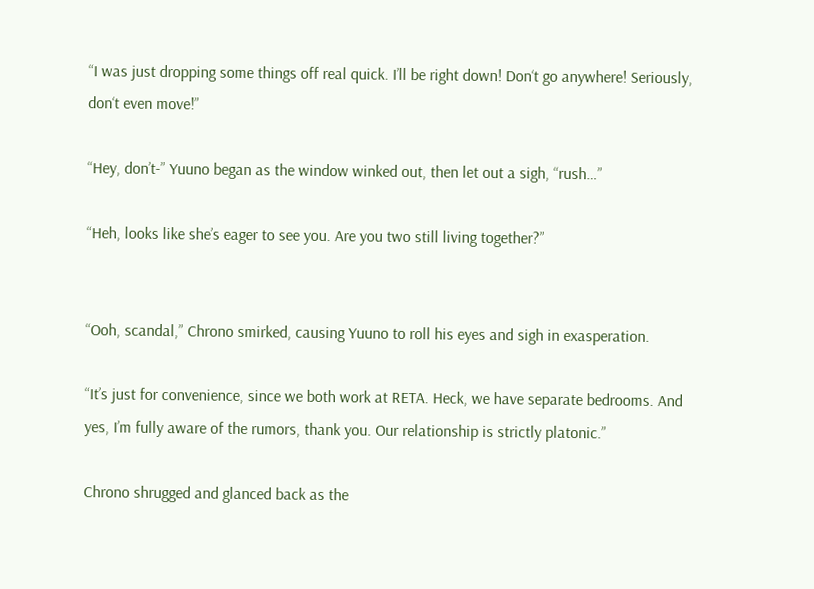“I was just dropping some things off real quick. I’ll be right down! Don‘t go anywhere! Seriously, don‘t even move!”

“Hey, don’t-” Yuuno began as the window winked out, then let out a sigh, “rush…”

“Heh, looks like she’s eager to see you. Are you two still living together?”


“Ooh, scandal,” Chrono smirked, causing Yuuno to roll his eyes and sigh in exasperation.

“It’s just for convenience, since we both work at RETA. Heck, we have separate bedrooms. And yes, I’m fully aware of the rumors, thank you. Our relationship is strictly platonic.”

Chrono shrugged and glanced back as the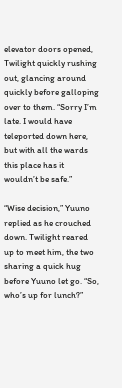elevator doors opened, Twilight quickly rushing out, glancing around quickly before galloping over to them. “Sorry I’m late. I would have teleported down here, but with all the wards this place has it wouldn’t be safe.”

“Wise decision,” Yuuno replied as he crouched down. Twilight reared up to meet him, the two sharing a quick hug before Yuuno let go. “So, who’s up for lunch?”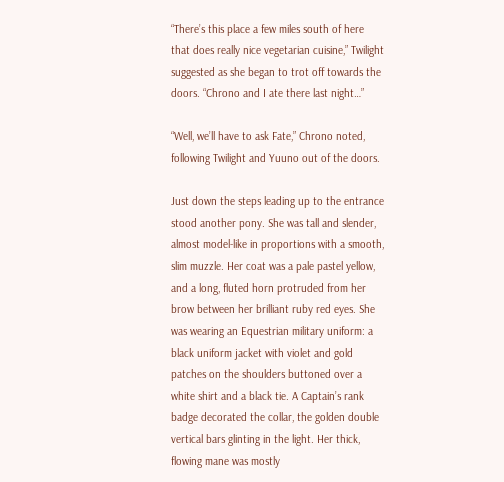“There’s this place a few miles south of here that does really nice vegetarian cuisine,” Twilight suggested as she began to trot off towards the doors. “Chrono and I ate there last night…”

“Well, we’ll have to ask Fate,” Chrono noted, following Twilight and Yuuno out of the doors.

Just down the steps leading up to the entrance stood another pony. She was tall and slender, almost model-like in proportions with a smooth, slim muzzle. Her coat was a pale pastel yellow, and a long, fluted horn protruded from her brow between her brilliant ruby red eyes. She was wearing an Equestrian military uniform: a black uniform jacket with violet and gold patches on the shoulders buttoned over a white shirt and a black tie. A Captain’s rank badge decorated the collar, the golden double vertical bars glinting in the light. Her thick, flowing mane was mostly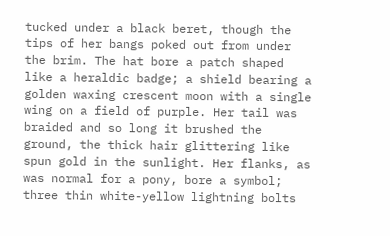tucked under a black beret, though the tips of her bangs poked out from under the brim. The hat bore a patch shaped like a heraldic badge; a shield bearing a golden waxing crescent moon with a single wing on a field of purple. Her tail was braided and so long it brushed the ground, the thick hair glittering like spun gold in the sunlight. Her flanks, as was normal for a pony, bore a symbol; three thin white-yellow lightning bolts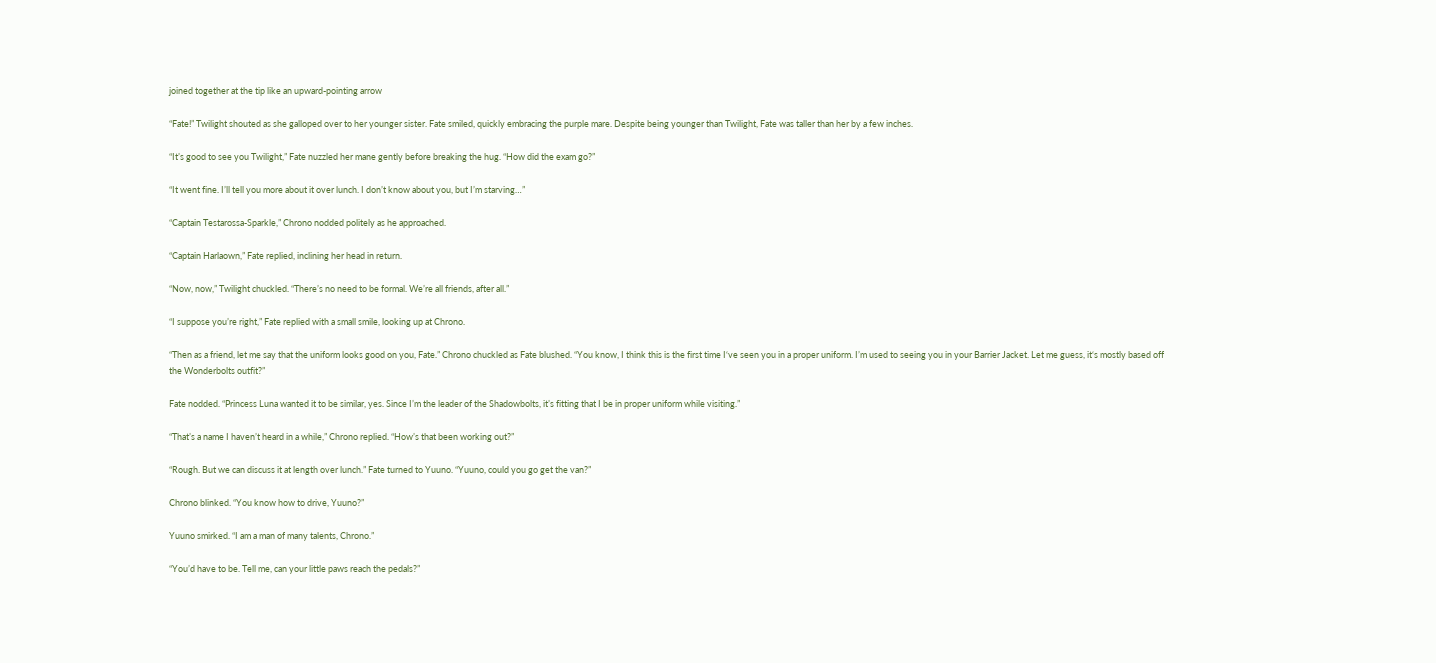joined together at the tip like an upward-pointing arrow

“Fate!” Twilight shouted as she galloped over to her younger sister. Fate smiled, quickly embracing the purple mare. Despite being younger than Twilight, Fate was taller than her by a few inches.

“It’s good to see you Twilight,” Fate nuzzled her mane gently before breaking the hug. “How did the exam go?”

“It went fine. I’ll tell you more about it over lunch. I don’t know about you, but I’m starving…”

“Captain Testarossa-Sparkle,” Chrono nodded politely as he approached.

“Captain Harlaown,” Fate replied, inclining her head in return.

“Now, now,” Twilight chuckled. “There’s no need to be formal. We’re all friends, after all.”

“I suppose you’re right,” Fate replied with a small smile, looking up at Chrono.

“Then as a friend, let me say that the uniform looks good on you, Fate.” Chrono chuckled as Fate blushed. “You know, I think this is the first time I‘ve seen you in a proper uniform. I’m used to seeing you in your Barrier Jacket. Let me guess, it‘s mostly based off the Wonderbolts outfit?”

Fate nodded. “Princess Luna wanted it to be similar, yes. Since I’m the leader of the Shadowbolts, it’s fitting that I be in proper uniform while visiting.”

“That’s a name I haven’t heard in a while,” Chrono replied. “How’s that been working out?”

“Rough. But we can discuss it at length over lunch.” Fate turned to Yuuno. “Yuuno, could you go get the van?”

Chrono blinked. “You know how to drive, Yuuno?”

Yuuno smirked. “I am a man of many talents, Chrono.”

“You’d have to be. Tell me, can your little paws reach the pedals?”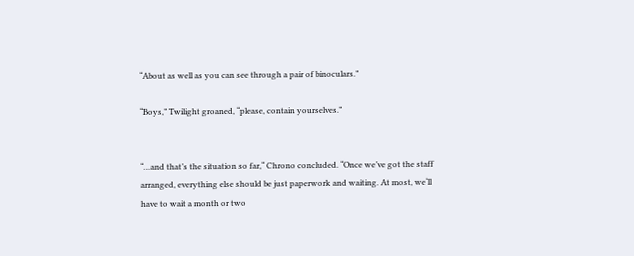“About as well as you can see through a pair of binoculars.”

“Boys,” Twilight groaned, “please, contain yourselves.”


“…and that’s the situation so far,“ Chrono concluded. “Once we’ve got the staff arranged, everything else should be just paperwork and waiting. At most, we‘ll have to wait a month or two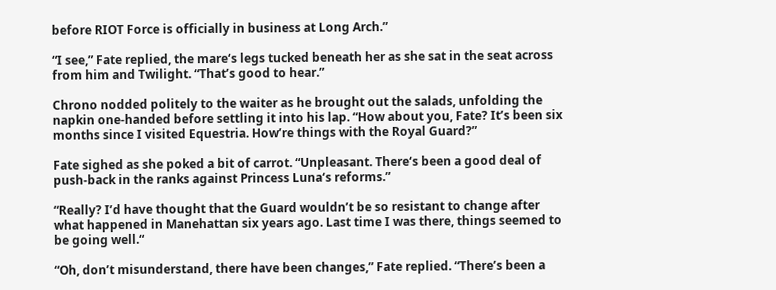before RIOT Force is officially in business at Long Arch.”

“I see,” Fate replied, the mare‘s legs tucked beneath her as she sat in the seat across from him and Twilight. “That’s good to hear.”

Chrono nodded politely to the waiter as he brought out the salads, unfolding the napkin one-handed before settling it into his lap. “How about you, Fate? It’s been six months since I visited Equestria. How’re things with the Royal Guard?”

Fate sighed as she poked a bit of carrot. “Unpleasant. There‘s been a good deal of push-back in the ranks against Princess Luna‘s reforms.”

“Really? I’d have thought that the Guard wouldn’t be so resistant to change after what happened in Manehattan six years ago. Last time I was there, things seemed to be going well.“

“Oh, don’t misunderstand, there have been changes,” Fate replied. “There’s been a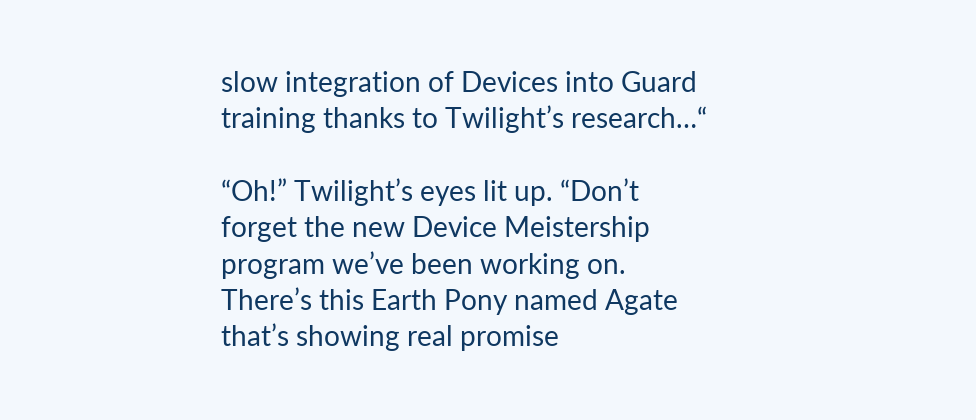slow integration of Devices into Guard training thanks to Twilight’s research…“

“Oh!” Twilight’s eyes lit up. “Don’t forget the new Device Meistership program we’ve been working on. There’s this Earth Pony named Agate that’s showing real promise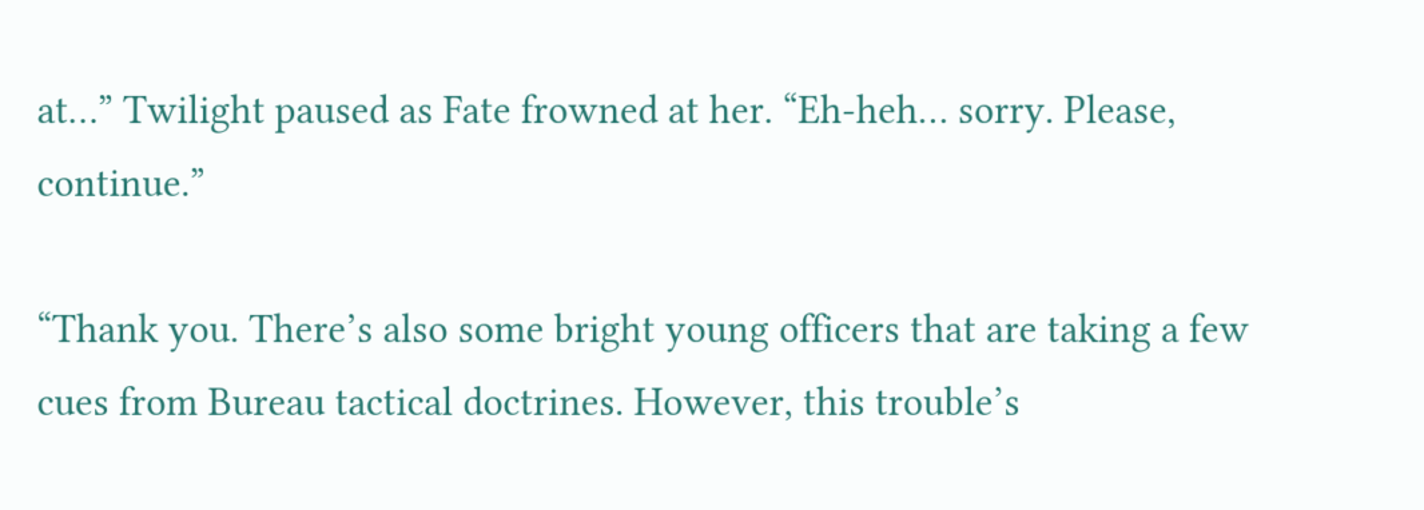at…” Twilight paused as Fate frowned at her. “Eh-heh… sorry. Please, continue.”

“Thank you. There’s also some bright young officers that are taking a few cues from Bureau tactical doctrines. However, this trouble’s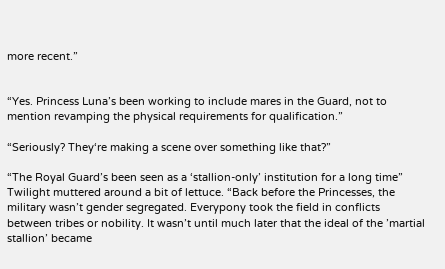more recent.”


“Yes. Princess Luna’s been working to include mares in the Guard, not to mention revamping the physical requirements for qualification.”

“Seriously? They‘re making a scene over something like that?”

“The Royal Guard’s been seen as a ‘stallion-only’ institution for a long time” Twilight muttered around a bit of lettuce. “Back before the Princesses, the military wasn’t gender segregated. Everypony took the field in conflicts between tribes or nobility. It wasn’t until much later that the ideal of the ’martial stallion’ became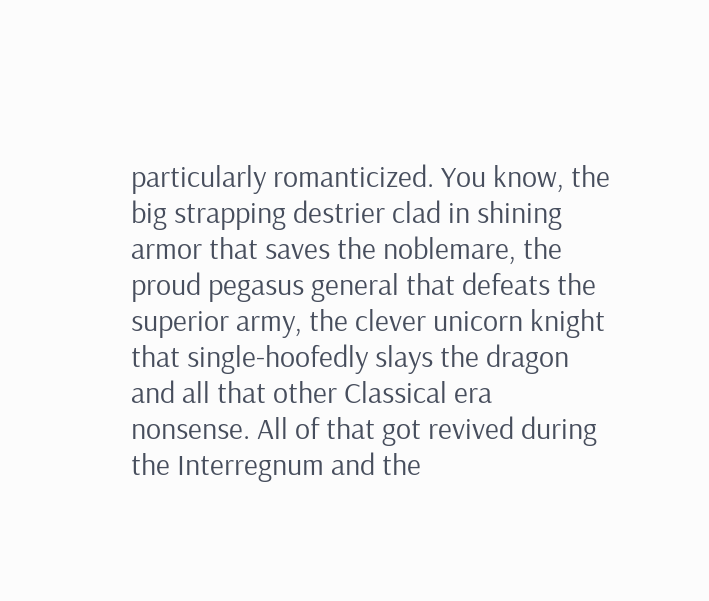particularly romanticized. You know, the big strapping destrier clad in shining armor that saves the noblemare, the proud pegasus general that defeats the superior army, the clever unicorn knight that single-hoofedly slays the dragon and all that other Classical era nonsense. All of that got revived during the Interregnum and the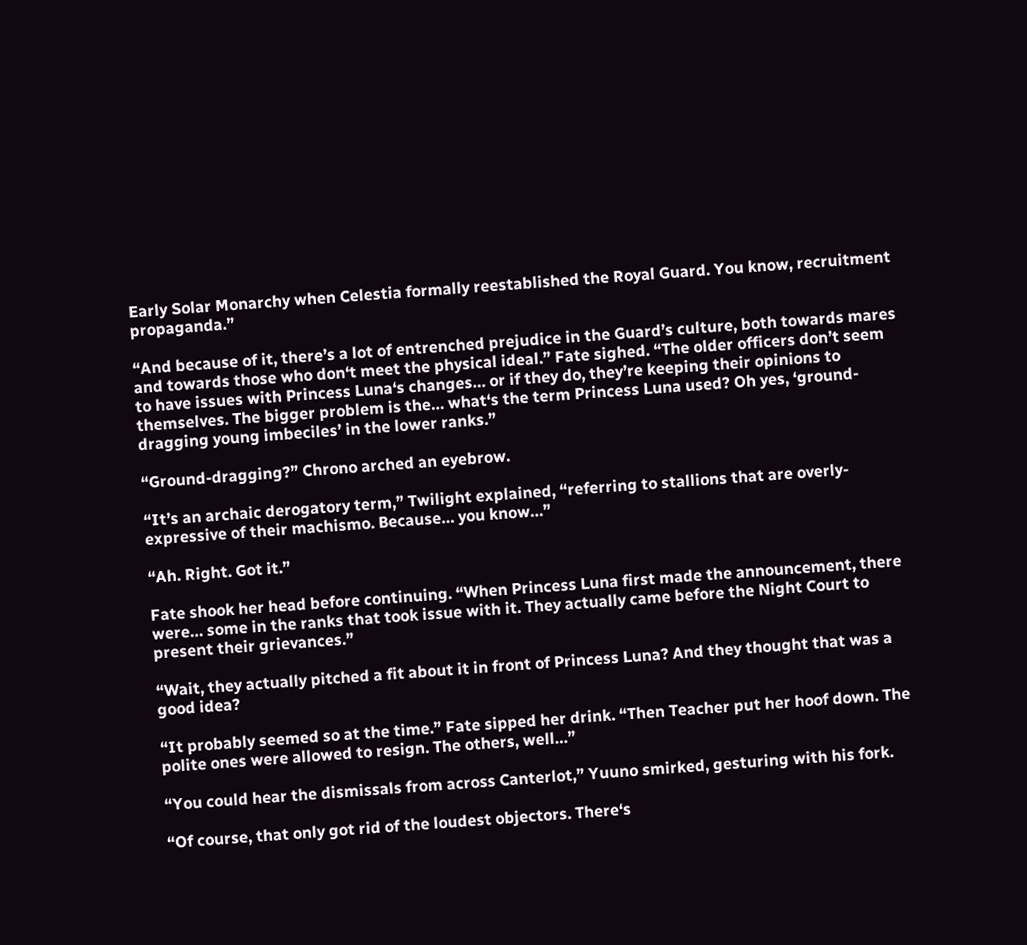Early Solar Monarchy when Celestia formally reestablished the Royal Guard. You know, recruitment propaganda.”

“And because of it, there’s a lot of entrenched prejudice in the Guard’s culture, both towards mares and towards those who don‘t meet the physical ideal.” Fate sighed. “The older officers don’t seem to have issues with Princess Luna‘s changes… or if they do, they’re keeping their opinions to themselves. The bigger problem is the… what‘s the term Princess Luna used? Oh yes, ‘ground-dragging young imbeciles’ in the lower ranks.”

“Ground-dragging?” Chrono arched an eyebrow.

“It’s an archaic derogatory term,” Twilight explained, “referring to stallions that are overly-expressive of their machismo. Because… you know…”

“Ah. Right. Got it.”

Fate shook her head before continuing. “When Princess Luna first made the announcement, there were… some in the ranks that took issue with it. They actually came before the Night Court to present their grievances.”

“Wait, they actually pitched a fit about it in front of Princess Luna? And they thought that was a good idea?

“It probably seemed so at the time.” Fate sipped her drink. “Then Teacher put her hoof down. The polite ones were allowed to resign. The others, well…”

“You could hear the dismissals from across Canterlot,” Yuuno smirked, gesturing with his fork.

“Of course, that only got rid of the loudest objectors. There‘s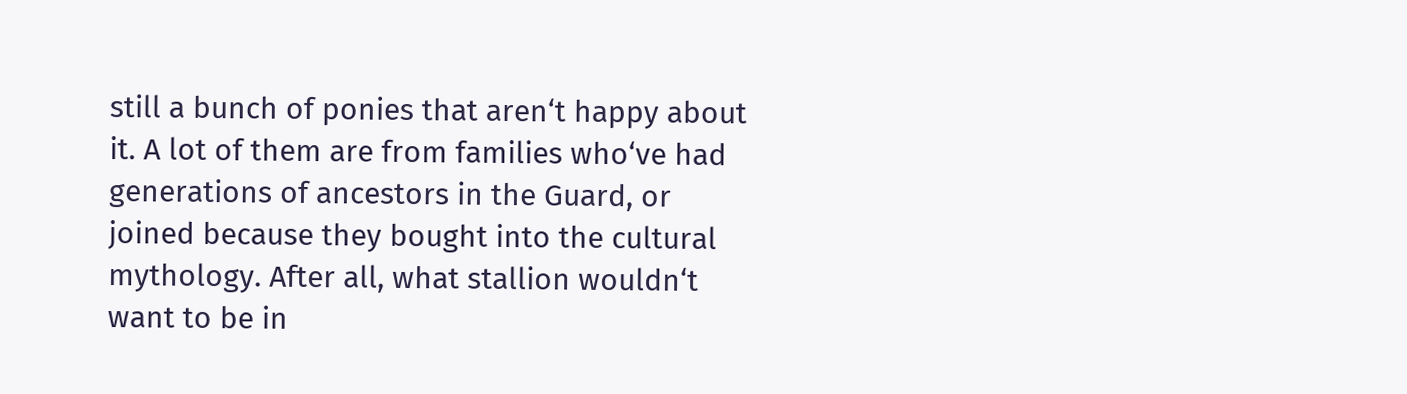still a bunch of ponies that aren‘t happy about it. A lot of them are from families who‘ve had generations of ancestors in the Guard, or joined because they bought into the cultural mythology. After all, what stallion wouldn‘t want to be in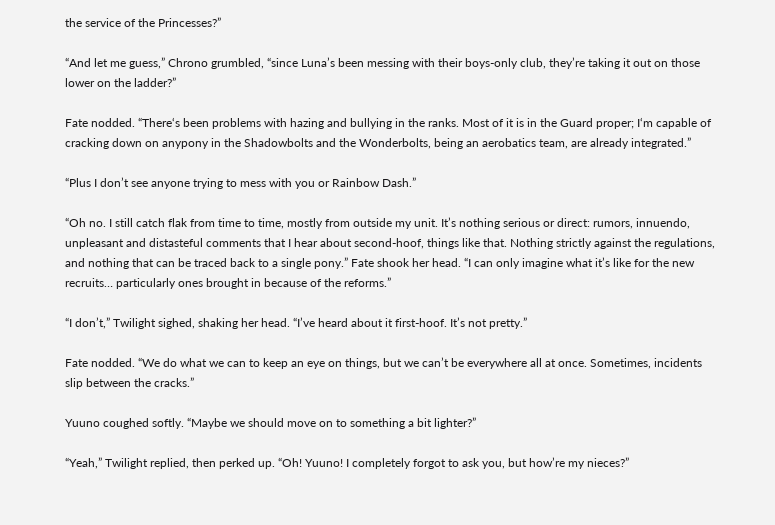the service of the Princesses?”

“And let me guess,” Chrono grumbled, “since Luna’s been messing with their boys-only club, they’re taking it out on those lower on the ladder?”

Fate nodded. “There‘s been problems with hazing and bullying in the ranks. Most of it is in the Guard proper; I‘m capable of cracking down on anypony in the Shadowbolts and the Wonderbolts, being an aerobatics team, are already integrated.”

“Plus I don’t see anyone trying to mess with you or Rainbow Dash.”

“Oh no. I still catch flak from time to time, mostly from outside my unit. It’s nothing serious or direct: rumors, innuendo, unpleasant and distasteful comments that I hear about second-hoof, things like that. Nothing strictly against the regulations, and nothing that can be traced back to a single pony.” Fate shook her head. “I can only imagine what it’s like for the new recruits… particularly ones brought in because of the reforms.”

“I don’t,” Twilight sighed, shaking her head. “I’ve heard about it first-hoof. It’s not pretty.”

Fate nodded. “We do what we can to keep an eye on things, but we can’t be everywhere all at once. Sometimes, incidents slip between the cracks.”

Yuuno coughed softly. “Maybe we should move on to something a bit lighter?”

“Yeah,” Twilight replied, then perked up. “Oh! Yuuno! I completely forgot to ask you, but how’re my nieces?”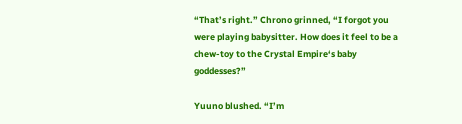“That’s right.” Chrono grinned, “I forgot you were playing babysitter. How does it feel to be a chew-toy to the Crystal Empire‘s baby goddesses?”

Yuuno blushed. “I’m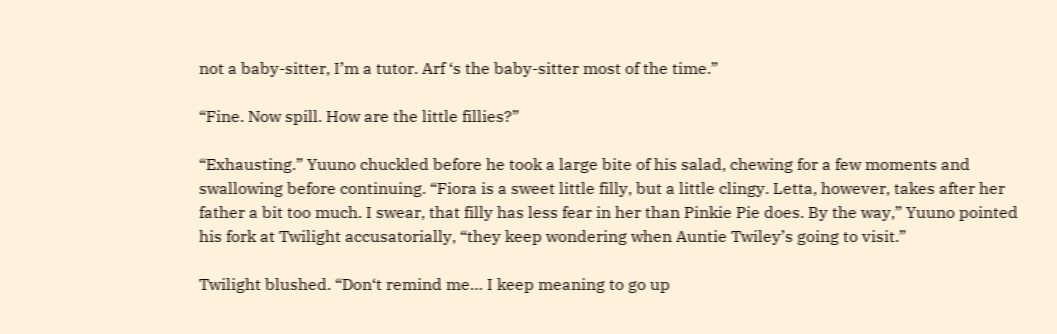not a baby-sitter, I’m a tutor. Arf ‘s the baby-sitter most of the time.”

“Fine. Now spill. How are the little fillies?”

“Exhausting.” Yuuno chuckled before he took a large bite of his salad, chewing for a few moments and swallowing before continuing. “Fiora is a sweet little filly, but a little clingy. Letta, however, takes after her father a bit too much. I swear, that filly has less fear in her than Pinkie Pie does. By the way,” Yuuno pointed his fork at Twilight accusatorially, “they keep wondering when Auntie Twiley’s going to visit.”

Twilight blushed. “Don‘t remind me… I keep meaning to go up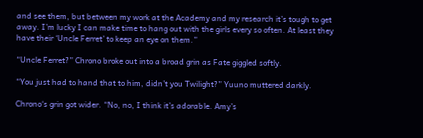and see them, but between my work at the Academy and my research it’s tough to get away. I’m lucky I can make time to hang out with the girls every so often. At least they have their ‘Uncle Ferret’ to keep an eye on them.”

“Uncle Ferret?” Chrono broke out into a broad grin as Fate giggled softly.

“You just had to hand that to him, didn’t you Twilight?” Yuuno muttered darkly.

Chrono‘s grin got wider. “No, no, I think it’s adorable. Amy’s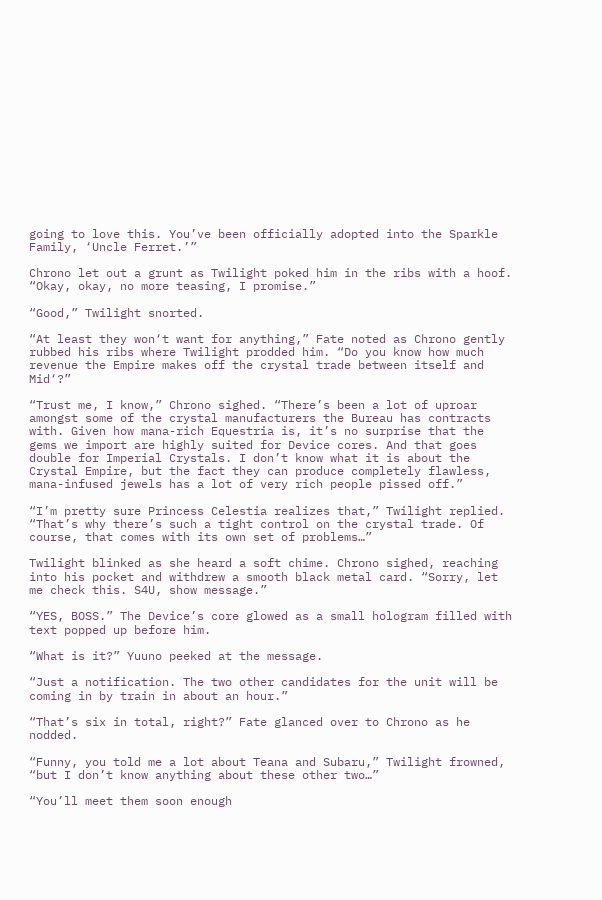going to love this. You’ve been officially adopted into the Sparkle Family, ‘Uncle Ferret.’”

Chrono let out a grunt as Twilight poked him in the ribs with a hoof. “Okay, okay, no more teasing, I promise.”

“Good,” Twilight snorted.

“At least they won‘t want for anything,” Fate noted as Chrono gently rubbed his ribs where Twilight prodded him. “Do you know how much revenue the Empire makes off the crystal trade between itself and Mid‘?”

“Trust me, I know,” Chrono sighed. “There’s been a lot of uproar amongst some of the crystal manufacturers the Bureau has contracts with. Given how mana-rich Equestria is, it’s no surprise that the gems we import are highly suited for Device cores. And that goes double for Imperial Crystals. I don’t know what it is about the Crystal Empire, but the fact they can produce completely flawless, mana-infused jewels has a lot of very rich people pissed off.”

“I’m pretty sure Princess Celestia realizes that,” Twilight replied. “That’s why there’s such a tight control on the crystal trade. Of course, that comes with its own set of problems…”

Twilight blinked as she heard a soft chime. Chrono sighed, reaching into his pocket and withdrew a smooth black metal card. “Sorry, let me check this. S4U, show message.”

“YES, BOSS.” The Device’s core glowed as a small hologram filled with text popped up before him.

“What is it?” Yuuno peeked at the message.

“Just a notification. The two other candidates for the unit will be coming in by train in about an hour.”

“That’s six in total, right?” Fate glanced over to Chrono as he nodded.

“Funny, you told me a lot about Teana and Subaru,” Twilight frowned, “but I don’t know anything about these other two…”

“You’ll meet them soon enough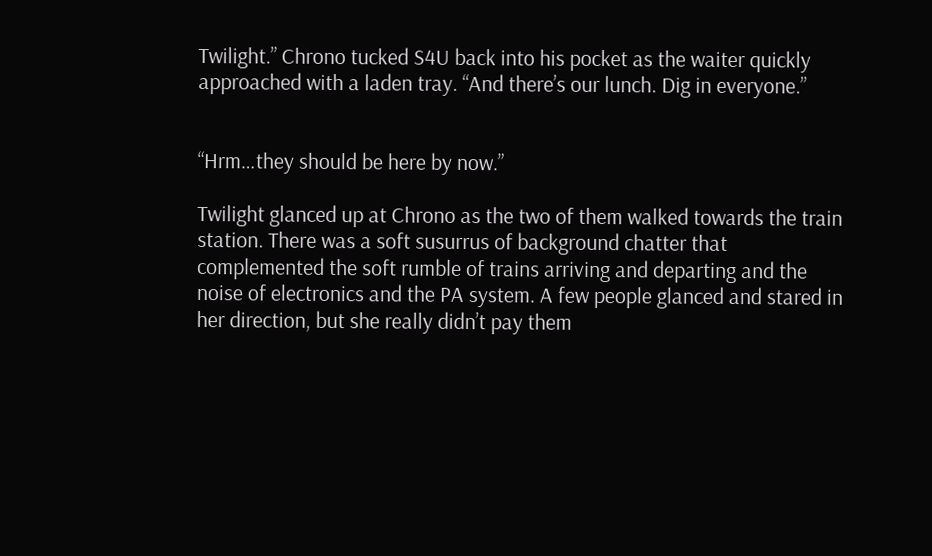Twilight.” Chrono tucked S4U back into his pocket as the waiter quickly approached with a laden tray. “And there’s our lunch. Dig in everyone.”


“Hrm…they should be here by now.”

Twilight glanced up at Chrono as the two of them walked towards the train station. There was a soft susurrus of background chatter that complemented the soft rumble of trains arriving and departing and the noise of electronics and the PA system. A few people glanced and stared in her direction, but she really didn’t pay them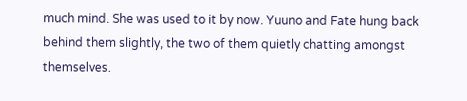much mind. She was used to it by now. Yuuno and Fate hung back behind them slightly, the two of them quietly chatting amongst themselves.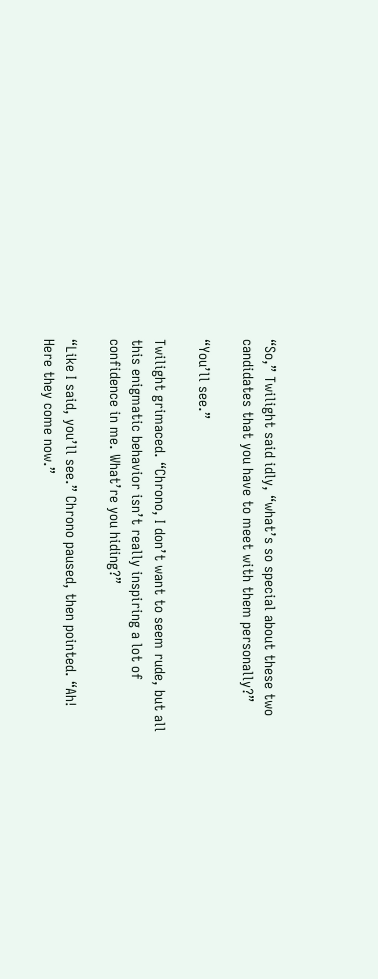“So,” Twilight said idly, “what’s so special about these two candidates that you have to meet with them personally?”

“You’ll see.”

Twilight grimaced. “Chrono, I don’t want to seem rude, but all this enigmatic behavior isn’t really inspiring a lot of confidence in me. What’re you hiding?”

“Like I said, you’ll see.” Chrono paused, then pointed. “Ah! Here they come now.”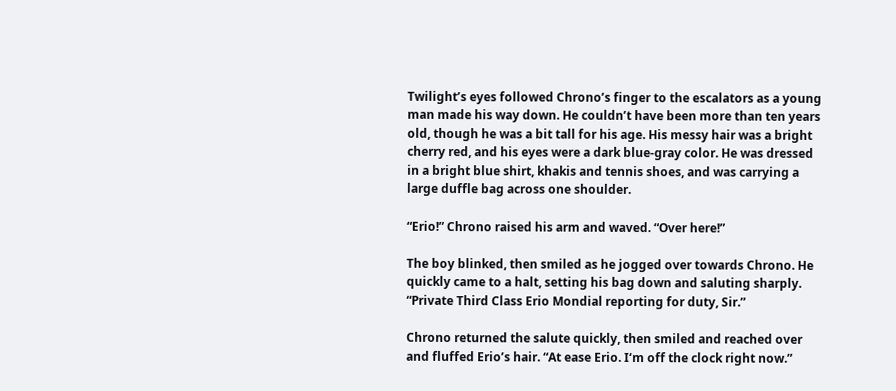Twilight’s eyes followed Chrono’s finger to the escalators as a young man made his way down. He couldn’t have been more than ten years old, though he was a bit tall for his age. His messy hair was a bright cherry red, and his eyes were a dark blue-gray color. He was dressed in a bright blue shirt, khakis and tennis shoes, and was carrying a large duffle bag across one shoulder.

“Erio!” Chrono raised his arm and waved. “Over here!”

The boy blinked, then smiled as he jogged over towards Chrono. He quickly came to a halt, setting his bag down and saluting sharply. “Private Third Class Erio Mondial reporting for duty, Sir.”

Chrono returned the salute quickly, then smiled and reached over and fluffed Erio’s hair. “At ease Erio. I‘m off the clock right now.”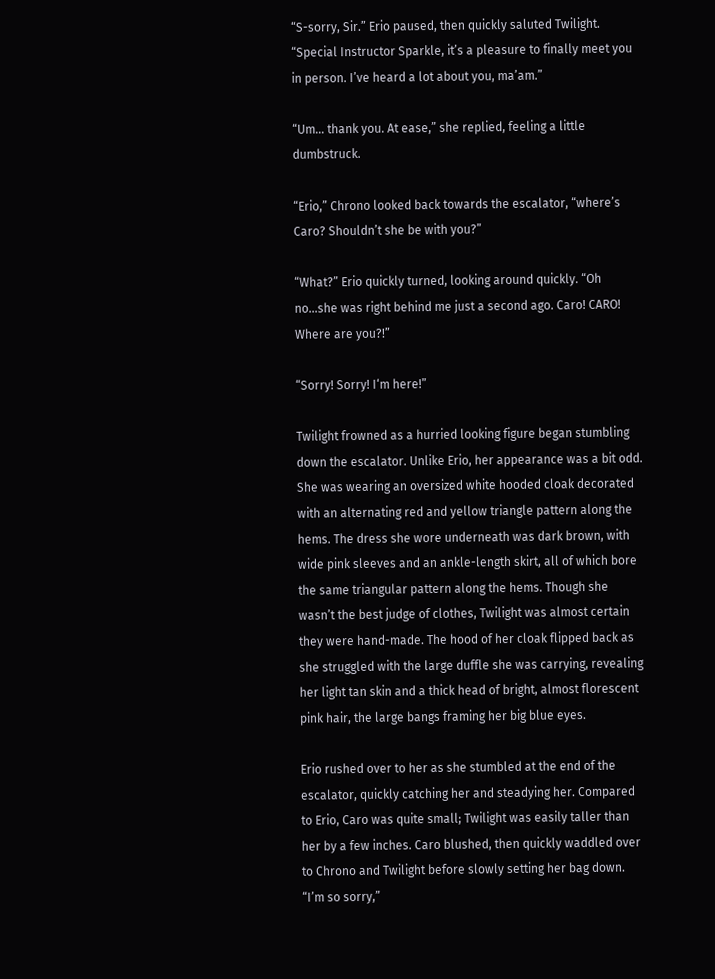“S-sorry, Sir.” Erio paused, then quickly saluted Twilight. “Special Instructor Sparkle, it’s a pleasure to finally meet you in person. I’ve heard a lot about you, ma’am.”

“Um… thank you. At ease,” she replied, feeling a little dumbstruck.

“Erio,” Chrono looked back towards the escalator, “where’s Caro? Shouldn’t she be with you?”

“What?” Erio quickly turned, looking around quickly. “Oh no…she was right behind me just a second ago. Caro! CARO! Where are you?!”

“Sorry! Sorry! I‘m here!”

Twilight frowned as a hurried looking figure began stumbling down the escalator. Unlike Erio, her appearance was a bit odd. She was wearing an oversized white hooded cloak decorated with an alternating red and yellow triangle pattern along the hems. The dress she wore underneath was dark brown, with wide pink sleeves and an ankle-length skirt, all of which bore the same triangular pattern along the hems. Though she wasn’t the best judge of clothes, Twilight was almost certain they were hand-made. The hood of her cloak flipped back as she struggled with the large duffle she was carrying, revealing her light tan skin and a thick head of bright, almost florescent pink hair, the large bangs framing her big blue eyes.

Erio rushed over to her as she stumbled at the end of the escalator, quickly catching her and steadying her. Compared to Erio, Caro was quite small; Twilight was easily taller than her by a few inches. Caro blushed, then quickly waddled over to Chrono and Twilight before slowly setting her bag down. “I’m so sorry,”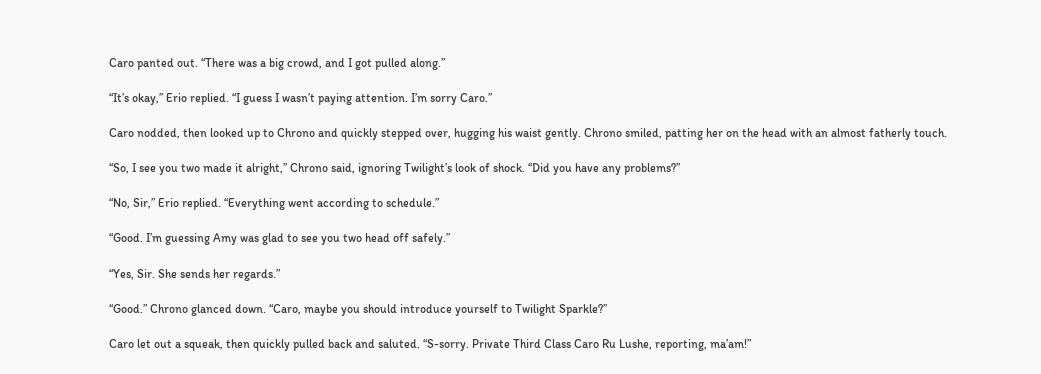Caro panted out. “There was a big crowd, and I got pulled along.”

“It’s okay,” Erio replied. “I guess I wasn’t paying attention. I’m sorry Caro.”

Caro nodded, then looked up to Chrono and quickly stepped over, hugging his waist gently. Chrono smiled, patting her on the head with an almost fatherly touch.

“So, I see you two made it alright,” Chrono said, ignoring Twilight’s look of shock. “Did you have any problems?”

“No, Sir,” Erio replied. “Everything went according to schedule.”

“Good. I’m guessing Amy was glad to see you two head off safely.”

“Yes, Sir. She sends her regards.”

“Good.” Chrono glanced down. “Caro, maybe you should introduce yourself to Twilight Sparkle?”

Caro let out a squeak, then quickly pulled back and saluted. “S-sorry. Private Third Class Caro Ru Lushe, reporting, ma’am!”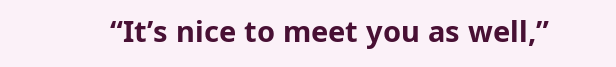“It’s nice to meet you as well,”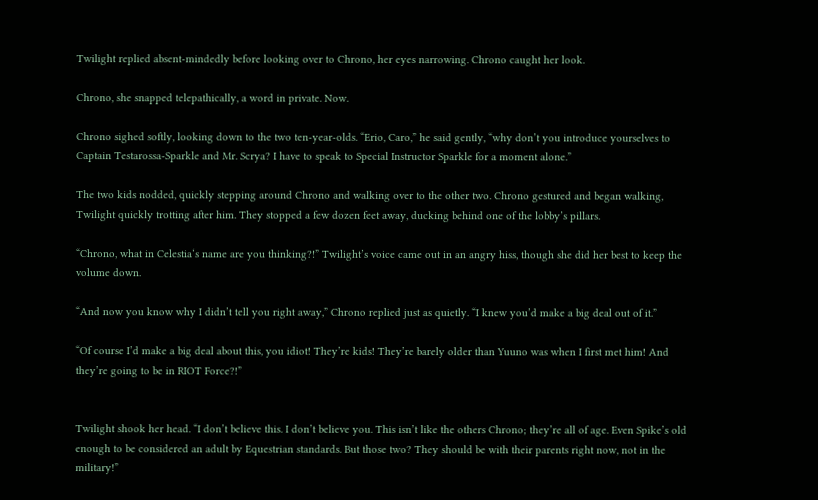Twilight replied absent-mindedly before looking over to Chrono, her eyes narrowing. Chrono caught her look.

Chrono, she snapped telepathically, a word in private. Now.

Chrono sighed softly, looking down to the two ten-year-olds. “Erio, Caro,” he said gently, “why don’t you introduce yourselves to Captain Testarossa-Sparkle and Mr. Scrya? I have to speak to Special Instructor Sparkle for a moment alone.”

The two kids nodded, quickly stepping around Chrono and walking over to the other two. Chrono gestured and began walking, Twilight quickly trotting after him. They stopped a few dozen feet away, ducking behind one of the lobby’s pillars.

“Chrono, what in Celestia‘s name are you thinking?!” Twilight’s voice came out in an angry hiss, though she did her best to keep the volume down.

“And now you know why I didn’t tell you right away,” Chrono replied just as quietly. “I knew you’d make a big deal out of it.”

“Of course I’d make a big deal about this, you idiot! They’re kids! They’re barely older than Yuuno was when I first met him! And they’re going to be in RIOT Force?!”


Twilight shook her head. “I don’t believe this. I don’t believe you. This isn’t like the others Chrono; they’re all of age. Even Spike’s old enough to be considered an adult by Equestrian standards. But those two? They should be with their parents right now, not in the military!”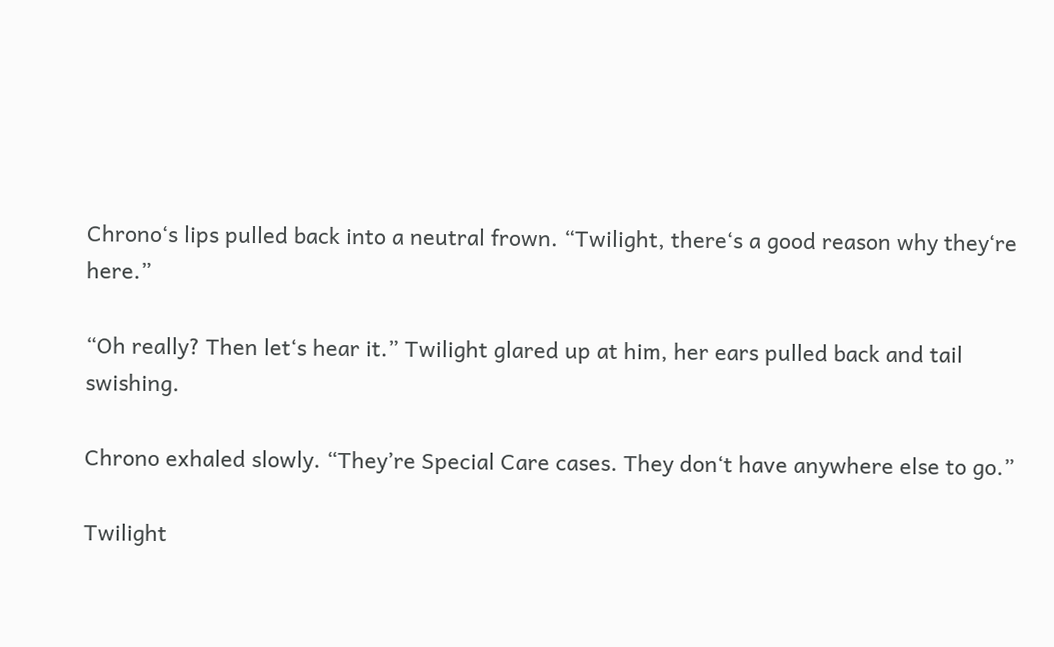Chrono‘s lips pulled back into a neutral frown. “Twilight, there‘s a good reason why they‘re here.”

“Oh really? Then let‘s hear it.” Twilight glared up at him, her ears pulled back and tail swishing.

Chrono exhaled slowly. “They’re Special Care cases. They don‘t have anywhere else to go.”

Twilight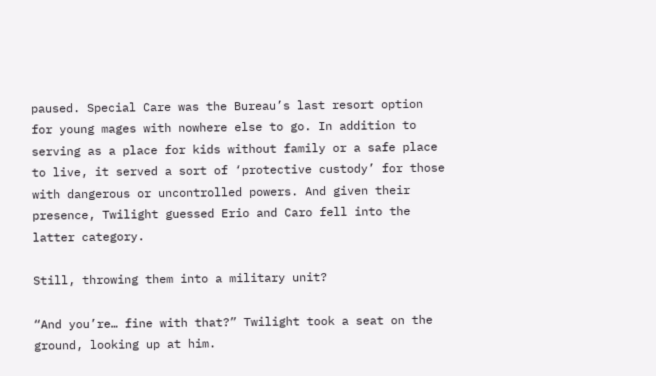paused. Special Care was the Bureau’s last resort option for young mages with nowhere else to go. In addition to serving as a place for kids without family or a safe place to live, it served a sort of ‘protective custody’ for those with dangerous or uncontrolled powers. And given their presence, Twilight guessed Erio and Caro fell into the latter category.

Still, throwing them into a military unit?

“And you’re… fine with that?” Twilight took a seat on the ground, looking up at him.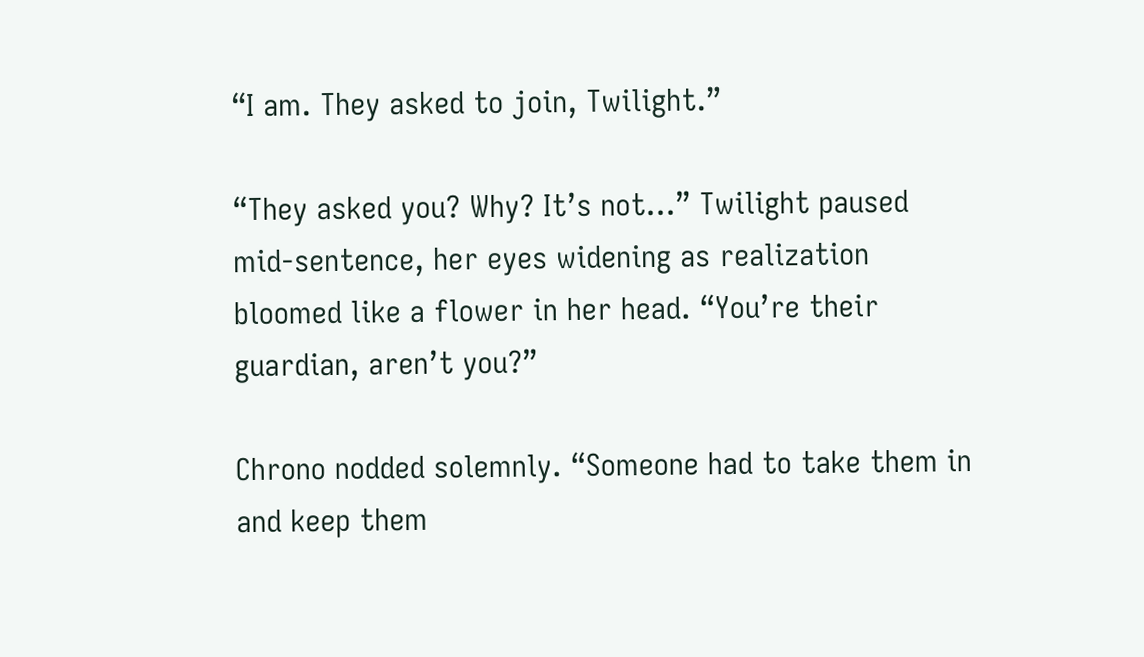“I am. They asked to join, Twilight.”

“They asked you? Why? It’s not…” Twilight paused mid-sentence, her eyes widening as realization bloomed like a flower in her head. “You’re their guardian, aren’t you?”

Chrono nodded solemnly. “Someone had to take them in and keep them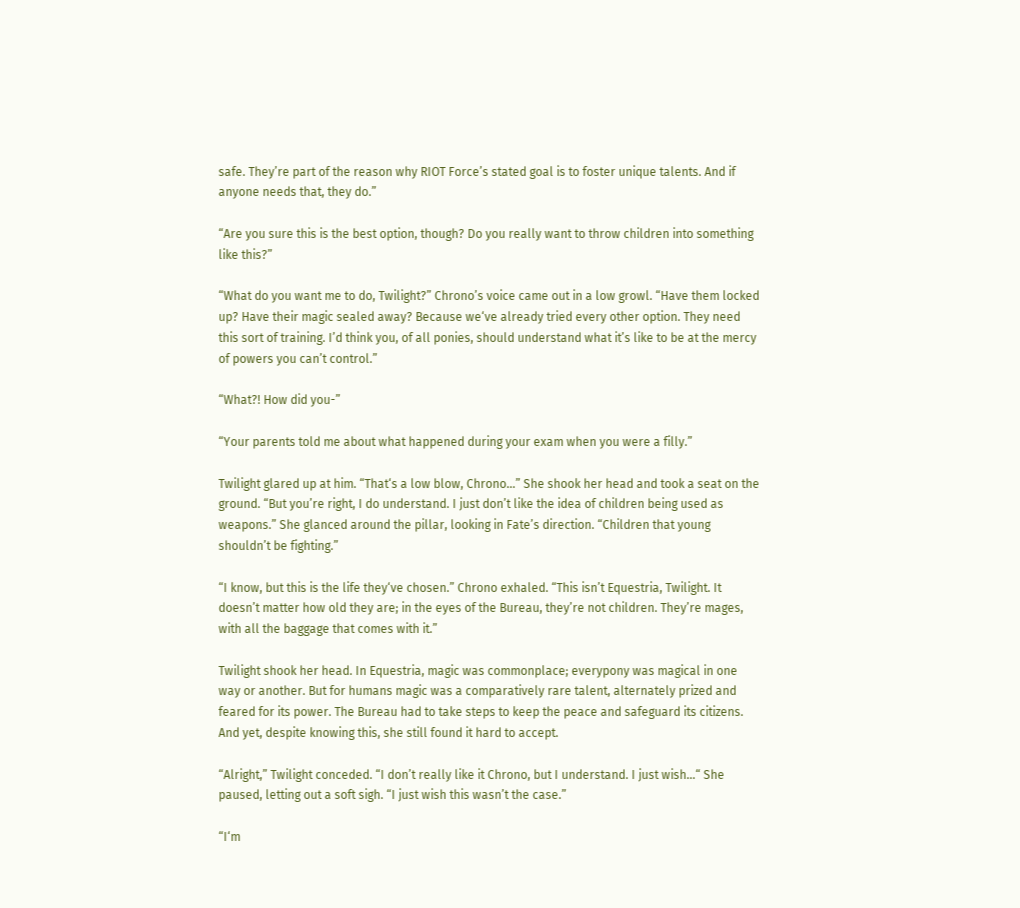safe. They’re part of the reason why RIOT Force’s stated goal is to foster unique talents. And if anyone needs that, they do.”

“Are you sure this is the best option, though? Do you really want to throw children into something like this?”

“What do you want me to do, Twilight?” Chrono’s voice came out in a low growl. “Have them locked up? Have their magic sealed away? Because we‘ve already tried every other option. They need this sort of training. I’d think you, of all ponies, should understand what it’s like to be at the mercy of powers you can’t control.”

“What?! How did you-”

“Your parents told me about what happened during your exam when you were a filly.”

Twilight glared up at him. “That‘s a low blow, Chrono…” She shook her head and took a seat on the ground. “But you’re right, I do understand. I just don’t like the idea of children being used as weapons.” She glanced around the pillar, looking in Fate’s direction. “Children that young shouldn’t be fighting.”

“I know, but this is the life they‘ve chosen.” Chrono exhaled. “This isn’t Equestria, Twilight. It doesn’t matter how old they are; in the eyes of the Bureau, they’re not children. They’re mages, with all the baggage that comes with it.”

Twilight shook her head. In Equestria, magic was commonplace; everypony was magical in one way or another. But for humans magic was a comparatively rare talent, alternately prized and feared for its power. The Bureau had to take steps to keep the peace and safeguard its citizens. And yet, despite knowing this, she still found it hard to accept.

“Alright,” Twilight conceded. “I don’t really like it Chrono, but I understand. I just wish…“ She paused, letting out a soft sigh. “I just wish this wasn’t the case.”

“I‘m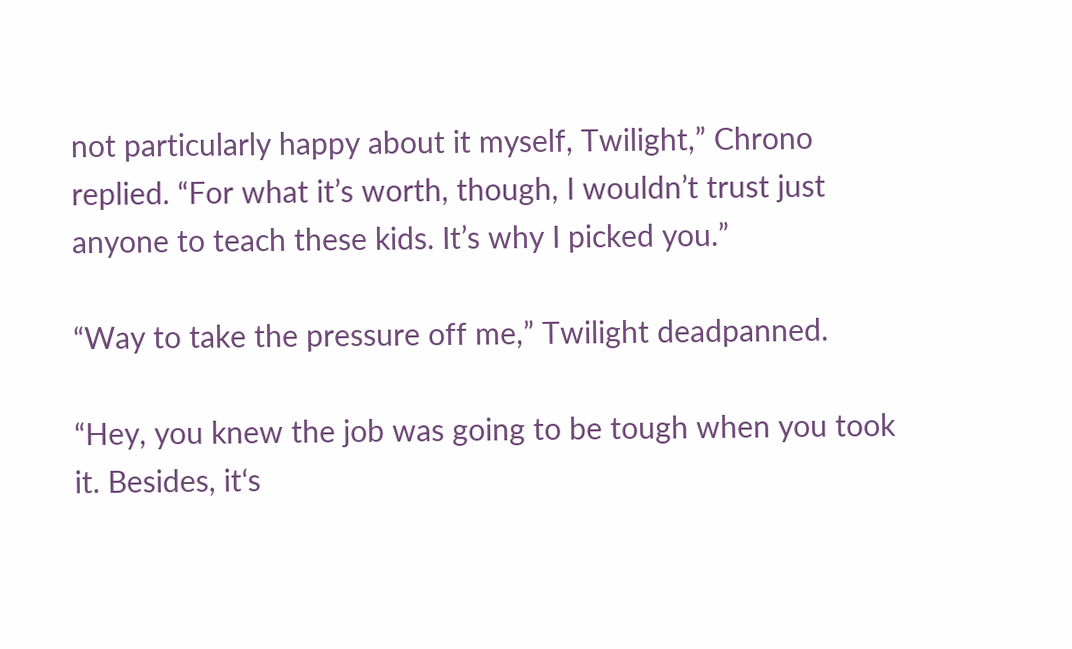not particularly happy about it myself, Twilight,” Chrono replied. “For what it’s worth, though, I wouldn’t trust just anyone to teach these kids. It’s why I picked you.”

“Way to take the pressure off me,” Twilight deadpanned.

“Hey, you knew the job was going to be tough when you took it. Besides, it‘s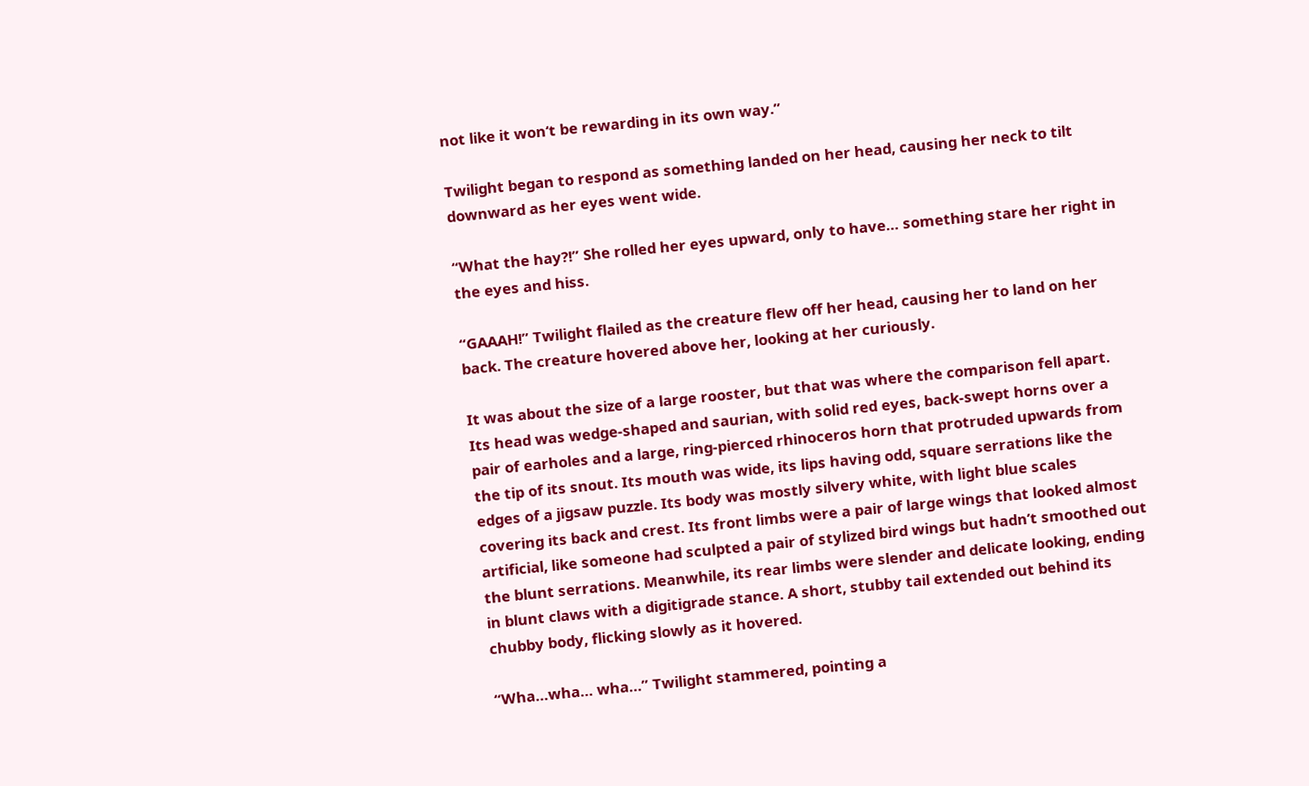not like it won‘t be rewarding in its own way.”

Twilight began to respond as something landed on her head, causing her neck to tilt downward as her eyes went wide.

“What the hay?!” She rolled her eyes upward, only to have… something stare her right in the eyes and hiss.

“GAAAH!” Twilight flailed as the creature flew off her head, causing her to land on her back. The creature hovered above her, looking at her curiously.

It was about the size of a large rooster, but that was where the comparison fell apart. Its head was wedge-shaped and saurian, with solid red eyes, back-swept horns over a pair of earholes and a large, ring-pierced rhinoceros horn that protruded upwards from the tip of its snout. Its mouth was wide, its lips having odd, square serrations like the edges of a jigsaw puzzle. Its body was mostly silvery white, with light blue scales covering its back and crest. Its front limbs were a pair of large wings that looked almost artificial, like someone had sculpted a pair of stylized bird wings but hadn’t smoothed out the blunt serrations. Meanwhile, its rear limbs were slender and delicate looking, ending in blunt claws with a digitigrade stance. A short, stubby tail extended out behind its chubby body, flicking slowly as it hovered.

“Wha…wha… wha…” Twilight stammered, pointing a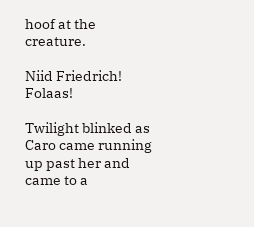hoof at the creature.

Niid Friedrich! Folaas!

Twilight blinked as Caro came running up past her and came to a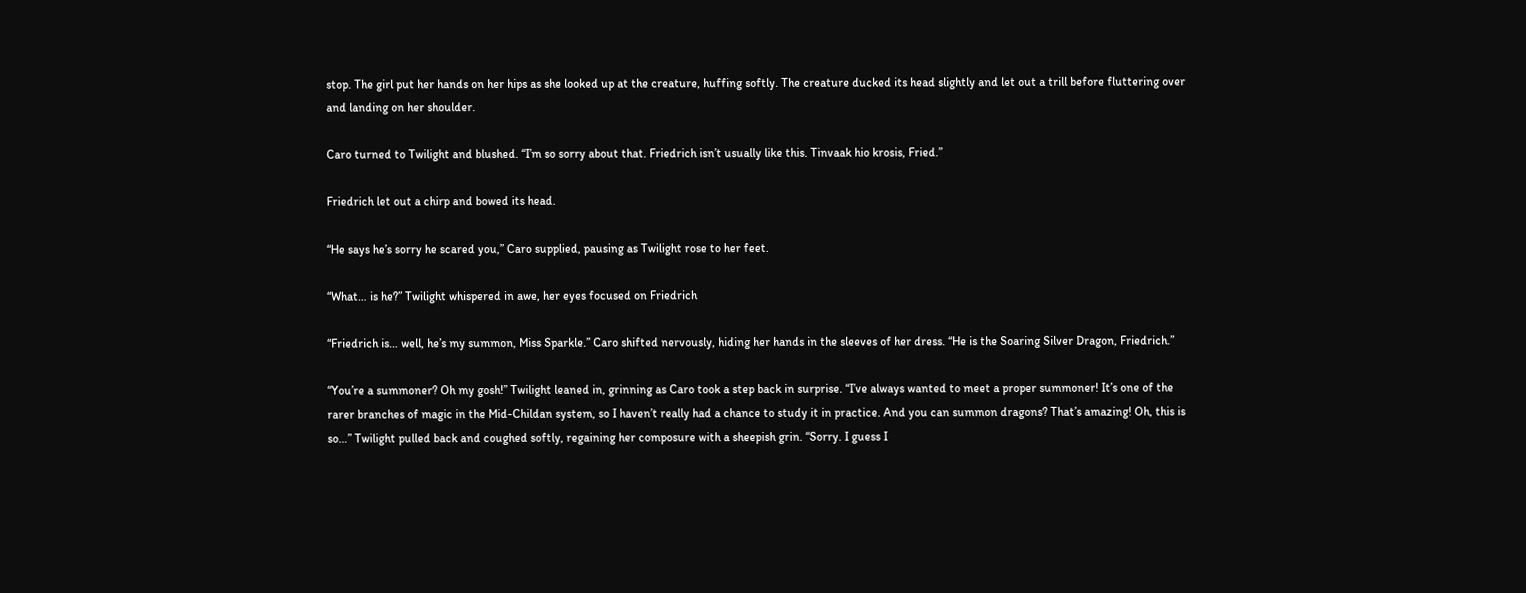stop. The girl put her hands on her hips as she looked up at the creature, huffing softly. The creature ducked its head slightly and let out a trill before fluttering over and landing on her shoulder.

Caro turned to Twilight and blushed. “I’m so sorry about that. Friedrich isn’t usually like this. Tinvaak hio krosis, Fried.”

Friedrich let out a chirp and bowed its head.

“He says he’s sorry he scared you,” Caro supplied, pausing as Twilight rose to her feet.

“What… is he?” Twilight whispered in awe, her eyes focused on Friedrich

“Friedrich is… well, he’s my summon, Miss Sparkle.” Caro shifted nervously, hiding her hands in the sleeves of her dress. “He is the Soaring Silver Dragon, Friedrich.”

“You’re a summoner? Oh my gosh!” Twilight leaned in, grinning as Caro took a step back in surprise. “I’ve always wanted to meet a proper summoner! It’s one of the rarer branches of magic in the Mid-Childan system, so I haven’t really had a chance to study it in practice. And you can summon dragons? That’s amazing! Oh, this is so…” Twilight pulled back and coughed softly, regaining her composure with a sheepish grin. “Sorry. I guess I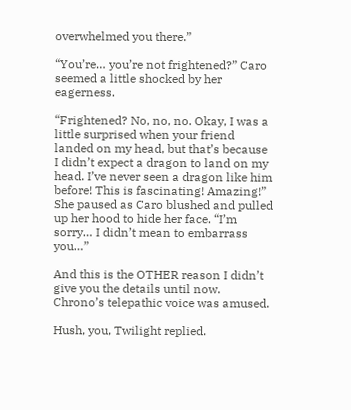overwhelmed you there.”

“You’re… you’re not frightened?” Caro seemed a little shocked by her eagerness.

“Frightened? No, no, no. Okay, I was a little surprised when your friend landed on my head, but that’s because I didn’t expect a dragon to land on my head. I’ve never seen a dragon like him before! This is fascinating! Amazing!” She paused as Caro blushed and pulled up her hood to hide her face. “I’m sorry… I didn’t mean to embarrass you…”

And this is the OTHER reason I didn’t give you the details until now. Chrono’s telepathic voice was amused.

Hush, you, Twilight replied.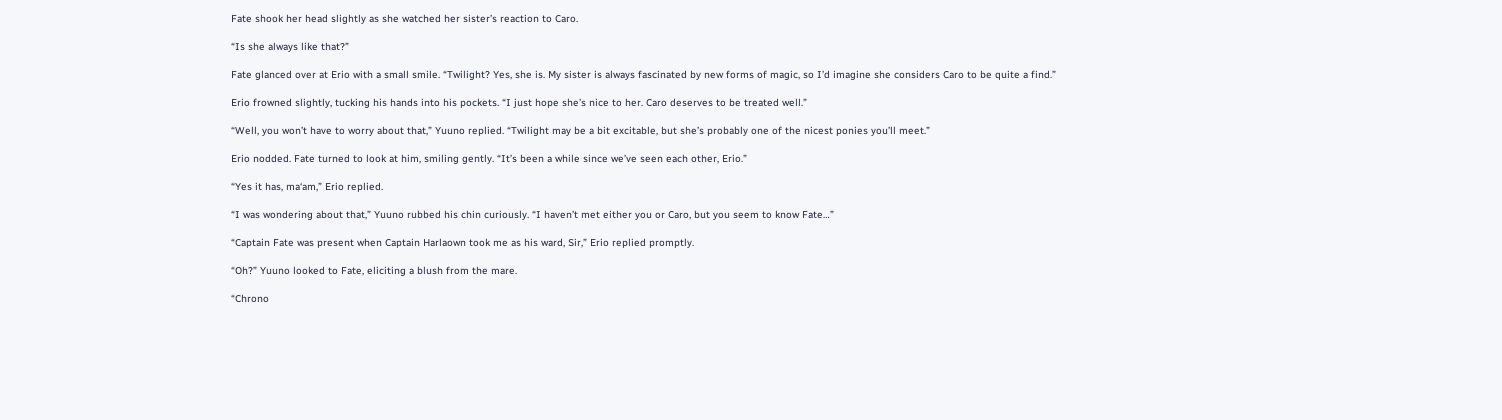Fate shook her head slightly as she watched her sister’s reaction to Caro.

“Is she always like that?”

Fate glanced over at Erio with a small smile. “Twilight? Yes, she is. My sister is always fascinated by new forms of magic, so I’d imagine she considers Caro to be quite a find.”

Erio frowned slightly, tucking his hands into his pockets. “I just hope she’s nice to her. Caro deserves to be treated well.”

“Well, you won’t have to worry about that,” Yuuno replied. “Twilight may be a bit excitable, but she’s probably one of the nicest ponies you’ll meet.”

Erio nodded. Fate turned to look at him, smiling gently. “It’s been a while since we’ve seen each other, Erio.”

“Yes it has, ma‘am,” Erio replied.

“I was wondering about that,” Yuuno rubbed his chin curiously. “I haven’t met either you or Caro, but you seem to know Fate…”

“Captain Fate was present when Captain Harlaown took me as his ward, Sir,” Erio replied promptly.

“Oh?” Yuuno looked to Fate, eliciting a blush from the mare.

“Chrono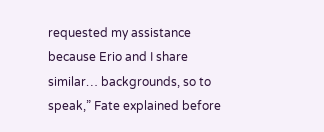requested my assistance because Erio and I share similar… backgrounds, so to speak,” Fate explained before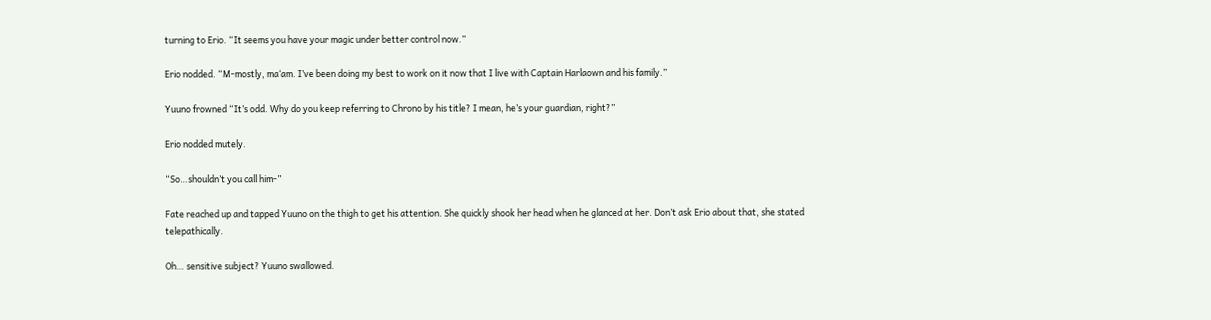turning to Erio. “It seems you have your magic under better control now.”

Erio nodded. “M-mostly, ma‘am. I’ve been doing my best to work on it now that I live with Captain Harlaown and his family.”

Yuuno frowned “It’s odd. Why do you keep referring to Chrono by his title? I mean, he’s your guardian, right?”

Erio nodded mutely.

“So…shouldn’t you call him-”

Fate reached up and tapped Yuuno on the thigh to get his attention. She quickly shook her head when he glanced at her. Don’t ask Erio about that, she stated telepathically.

Oh… sensitive subject? Yuuno swallowed.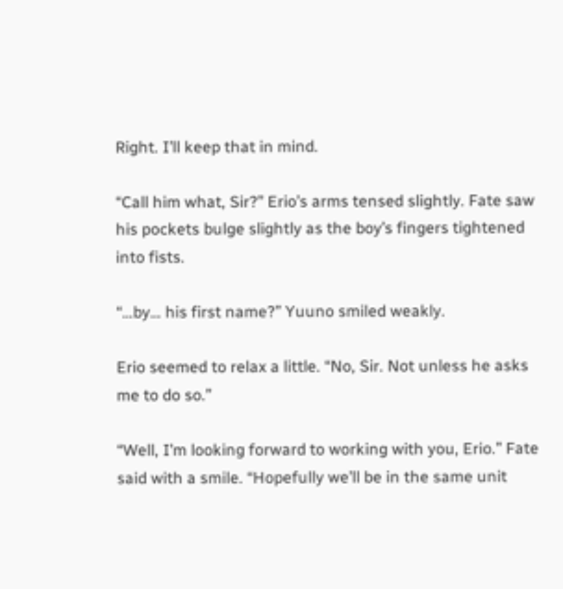Right. I’ll keep that in mind.

“Call him what, Sir?” Erio’s arms tensed slightly. Fate saw his pockets bulge slightly as the boy’s fingers tightened into fists.

“…by… his first name?” Yuuno smiled weakly.

Erio seemed to relax a little. “No, Sir. Not unless he asks me to do so.”

“Well, I’m looking forward to working with you, Erio.” Fate said with a smile. “Hopefully we’ll be in the same unit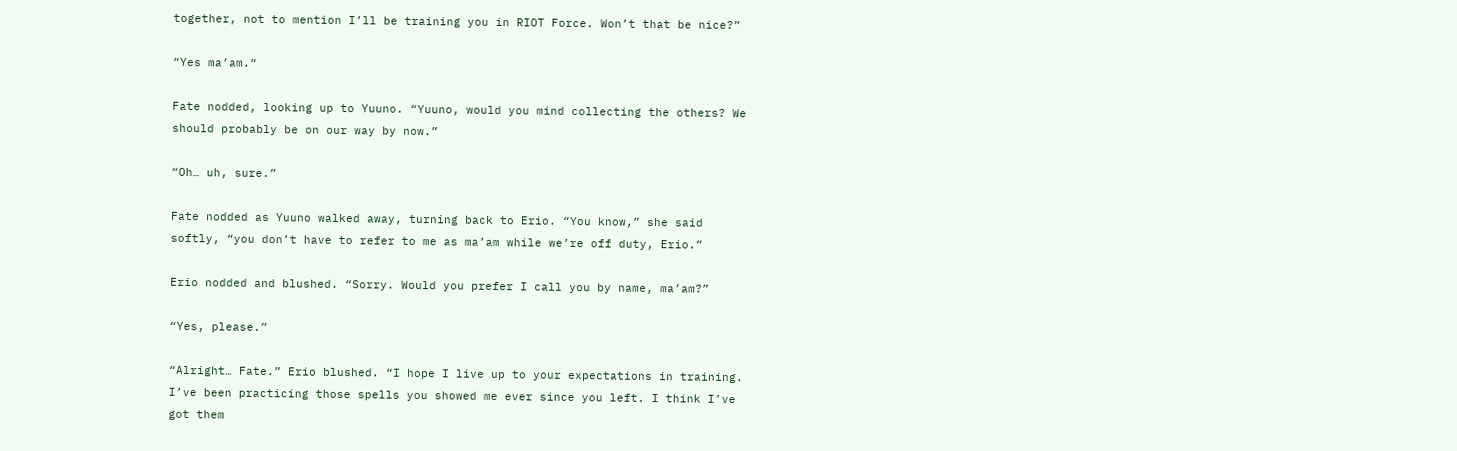together, not to mention I’ll be training you in RIOT Force. Won’t that be nice?”

“Yes ma’am.“

Fate nodded, looking up to Yuuno. “Yuuno, would you mind collecting the others? We should probably be on our way by now.”

“Oh… uh, sure.”

Fate nodded as Yuuno walked away, turning back to Erio. “You know,” she said softly, “you don’t have to refer to me as ma’am while we’re off duty, Erio.”

Erio nodded and blushed. “Sorry. Would you prefer I call you by name, ma’am?”

“Yes, please.”

“Alright… Fate.” Erio blushed. “I hope I live up to your expectations in training. I’ve been practicing those spells you showed me ever since you left. I think I’ve got them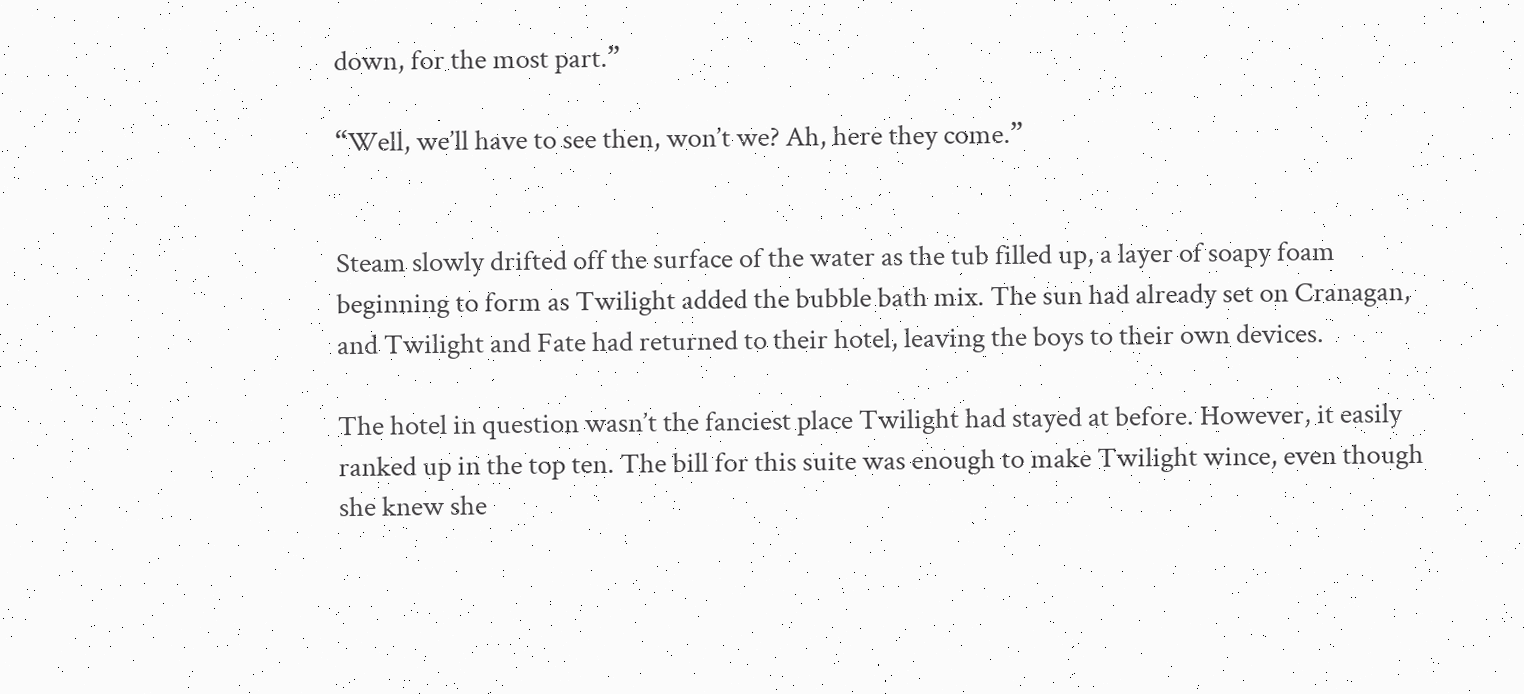down, for the most part.”

“Well, we’ll have to see then, won’t we? Ah, here they come.”


Steam slowly drifted off the surface of the water as the tub filled up, a layer of soapy foam beginning to form as Twilight added the bubble bath mix. The sun had already set on Cranagan, and Twilight and Fate had returned to their hotel, leaving the boys to their own devices.

The hotel in question wasn’t the fanciest place Twilight had stayed at before. However, it easily ranked up in the top ten. The bill for this suite was enough to make Twilight wince, even though she knew she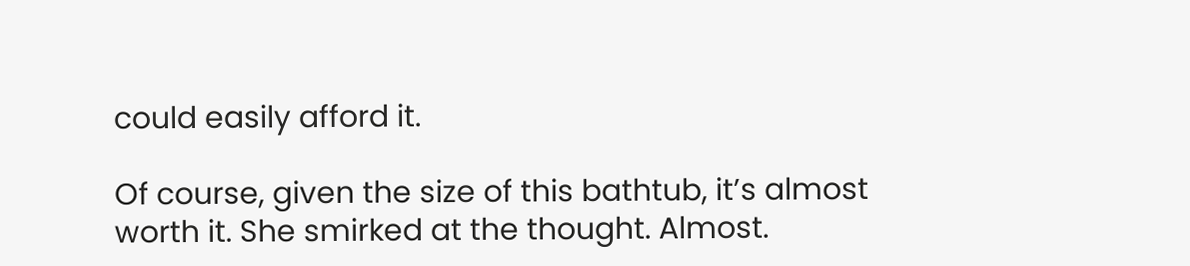could easily afford it.

Of course, given the size of this bathtub, it’s almost worth it. She smirked at the thought. Almost.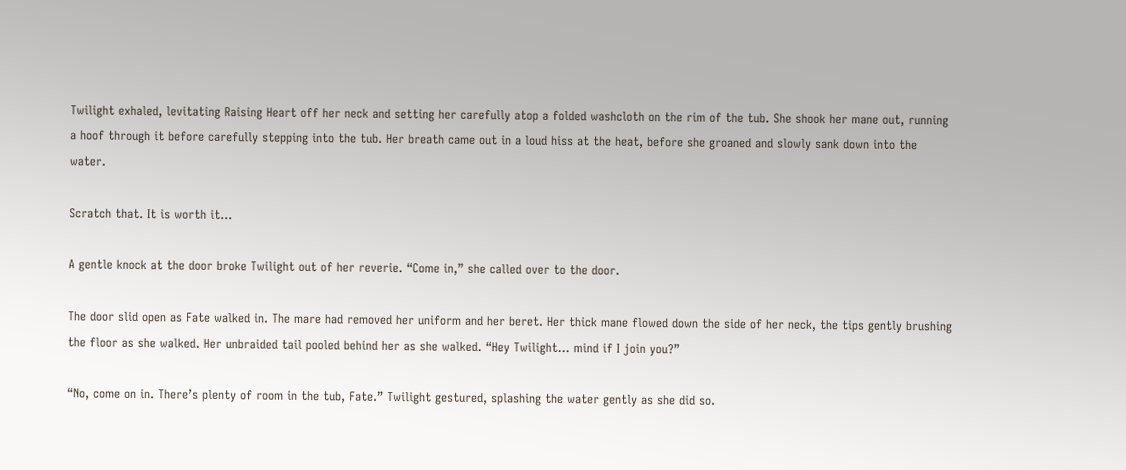Twilight exhaled, levitating Raising Heart off her neck and setting her carefully atop a folded washcloth on the rim of the tub. She shook her mane out, running a hoof through it before carefully stepping into the tub. Her breath came out in a loud hiss at the heat, before she groaned and slowly sank down into the water.

Scratch that. It is worth it…

A gentle knock at the door broke Twilight out of her reverie. “Come in,” she called over to the door.

The door slid open as Fate walked in. The mare had removed her uniform and her beret. Her thick mane flowed down the side of her neck, the tips gently brushing the floor as she walked. Her unbraided tail pooled behind her as she walked. “Hey Twilight… mind if I join you?”

“No, come on in. There’s plenty of room in the tub, Fate.” Twilight gestured, splashing the water gently as she did so.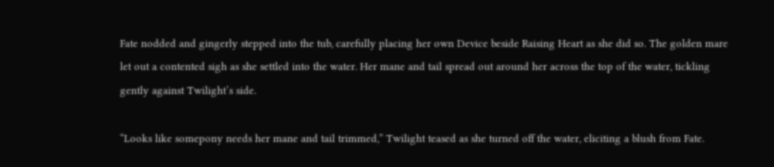Fate nodded and gingerly stepped into the tub, carefully placing her own Device beside Raising Heart as she did so. The golden mare let out a contented sigh as she settled into the water. Her mane and tail spread out around her across the top of the water, tickling gently against Twilight’s side.

“Looks like somepony needs her mane and tail trimmed,” Twilight teased as she turned off the water, eliciting a blush from Fate.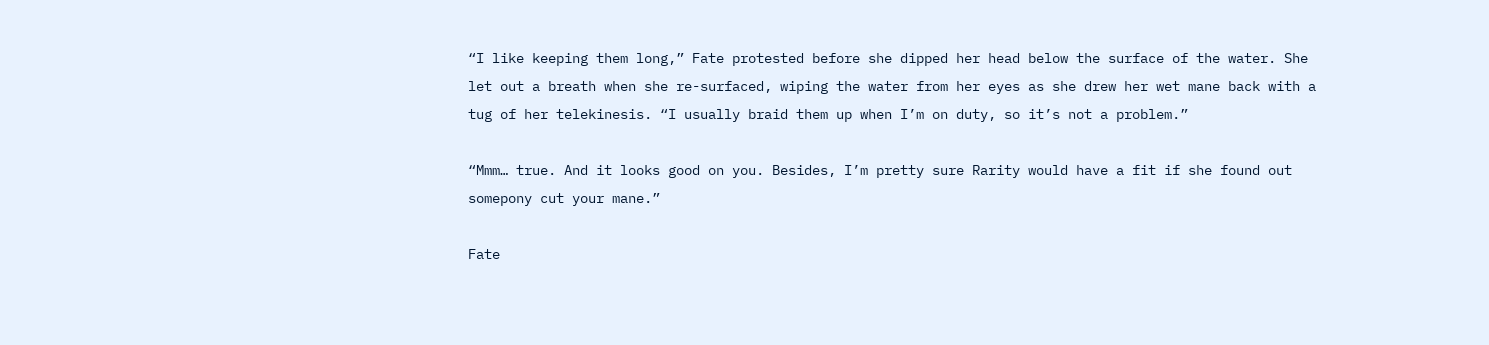“I like keeping them long,” Fate protested before she dipped her head below the surface of the water. She let out a breath when she re-surfaced, wiping the water from her eyes as she drew her wet mane back with a tug of her telekinesis. “I usually braid them up when I’m on duty, so it’s not a problem.”

“Mmm… true. And it looks good on you. Besides, I’m pretty sure Rarity would have a fit if she found out somepony cut your mane.”

Fate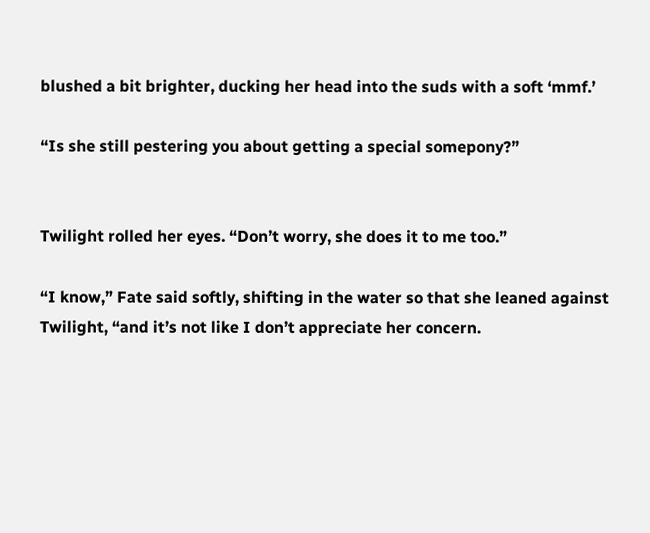blushed a bit brighter, ducking her head into the suds with a soft ‘mmf.’

“Is she still pestering you about getting a special somepony?”


Twilight rolled her eyes. “Don’t worry, she does it to me too.”

“I know,” Fate said softly, shifting in the water so that she leaned against Twilight, “and it’s not like I don’t appreciate her concern.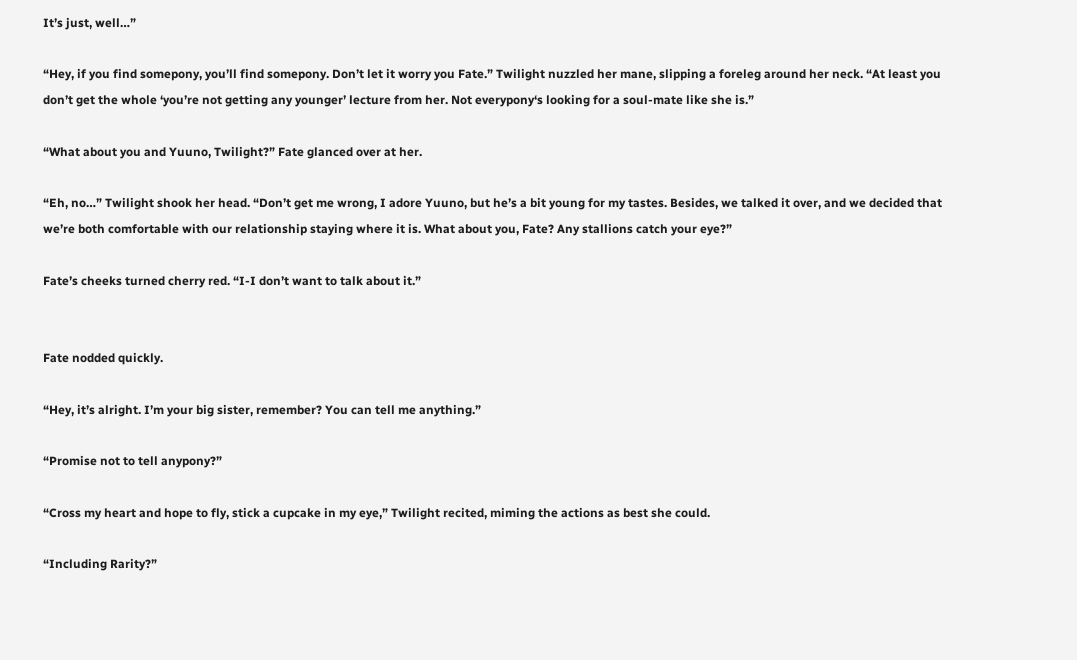It’s just, well…”

“Hey, if you find somepony, you’ll find somepony. Don’t let it worry you Fate.” Twilight nuzzled her mane, slipping a foreleg around her neck. “At least you don’t get the whole ‘you’re not getting any younger’ lecture from her. Not everypony‘s looking for a soul-mate like she is.”

“What about you and Yuuno, Twilight?” Fate glanced over at her.

“Eh, no…” Twilight shook her head. “Don’t get me wrong, I adore Yuuno, but he’s a bit young for my tastes. Besides, we talked it over, and we decided that we’re both comfortable with our relationship staying where it is. What about you, Fate? Any stallions catch your eye?”

Fate’s cheeks turned cherry red. “I-I don’t want to talk about it.”


Fate nodded quickly.

“Hey, it’s alright. I’m your big sister, remember? You can tell me anything.”

“Promise not to tell anypony?”

“Cross my heart and hope to fly, stick a cupcake in my eye,” Twilight recited, miming the actions as best she could.

“Including Rarity?”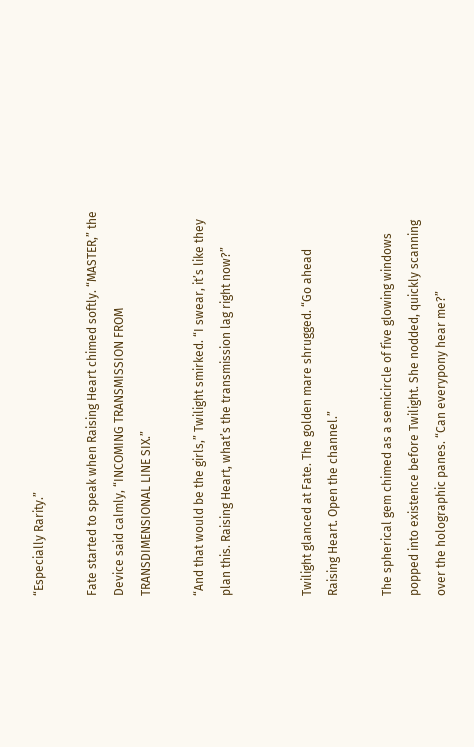“Especially Rarity.”

Fate started to speak when Raising Heart chimed softly. “MASTER,” the Device said calmly, “INCOMING TRANSMISSION FROM TRANSDIMENSIONAL LINE SIX.”

“And that would be the girls,” Twilight smirked. “I swear, it’s like they plan this. Raising Heart, what’s the transmission lag right now?”


Twilight glanced at Fate. The golden mare shrugged. “Go ahead Raising Heart. Open the channel.”

The spherical gem chimed as a semicircle of five glowing windows popped into existence before Twilight. She nodded, quickly scanning over the holographic panes. “Can everypony hear me?”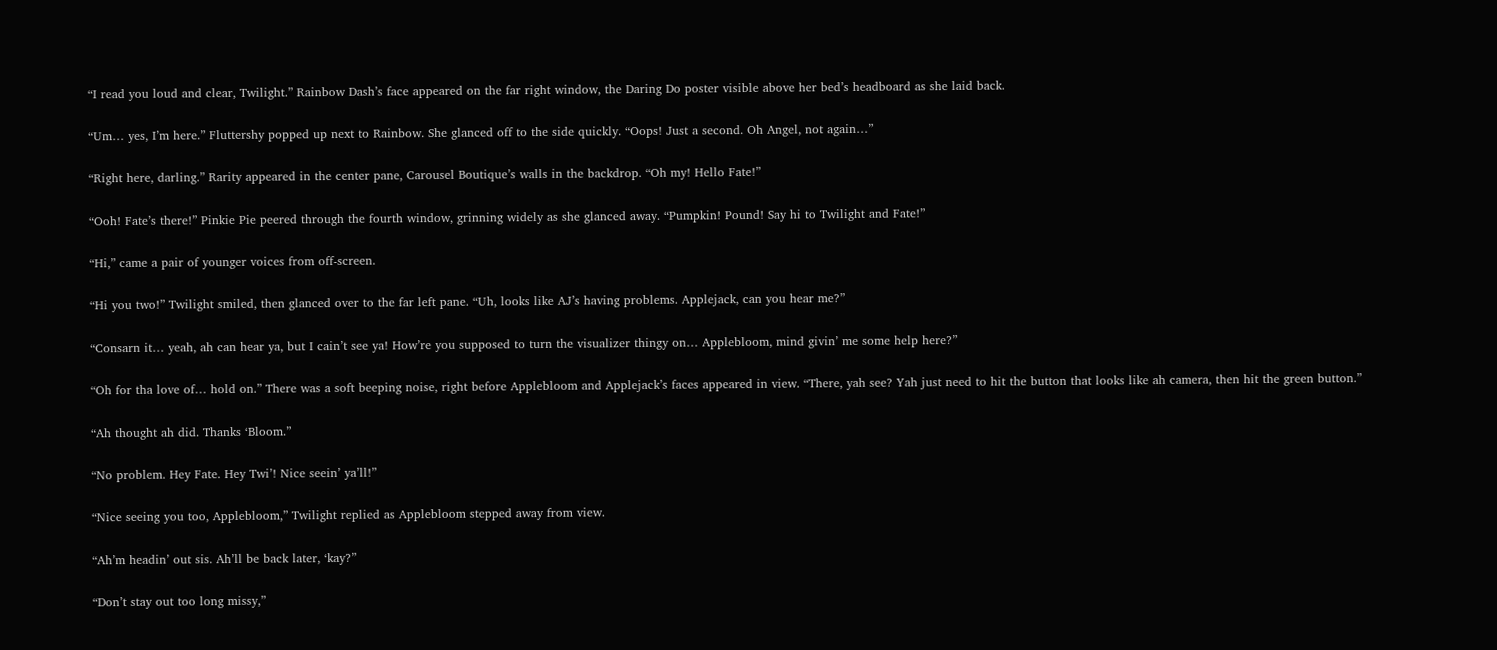“I read you loud and clear, Twilight.” Rainbow Dash’s face appeared on the far right window, the Daring Do poster visible above her bed’s headboard as she laid back.

“Um… yes, I’m here.” Fluttershy popped up next to Rainbow. She glanced off to the side quickly. “Oops! Just a second. Oh Angel, not again…”

“Right here, darling.” Rarity appeared in the center pane, Carousel Boutique’s walls in the backdrop. “Oh my! Hello Fate!”

“Ooh! Fate’s there!” Pinkie Pie peered through the fourth window, grinning widely as she glanced away. “Pumpkin! Pound! Say hi to Twilight and Fate!”

“Hi,” came a pair of younger voices from off-screen.

“Hi you two!” Twilight smiled, then glanced over to the far left pane. “Uh, looks like AJ’s having problems. Applejack, can you hear me?”

“Consarn it… yeah, ah can hear ya, but I cain’t see ya! How’re you supposed to turn the visualizer thingy on… Applebloom, mind givin’ me some help here?”

“Oh for tha love of… hold on.” There was a soft beeping noise, right before Applebloom and Applejack’s faces appeared in view. “There, yah see? Yah just need to hit the button that looks like ah camera, then hit the green button.”

“Ah thought ah did. Thanks ‘Bloom.”

“No problem. Hey Fate. Hey Twi’! Nice seein’ ya’ll!”

“Nice seeing you too, Applebloom,” Twilight replied as Applebloom stepped away from view.

“Ah’m headin’ out sis. Ah’ll be back later, ‘kay?”

“Don’t stay out too long missy,”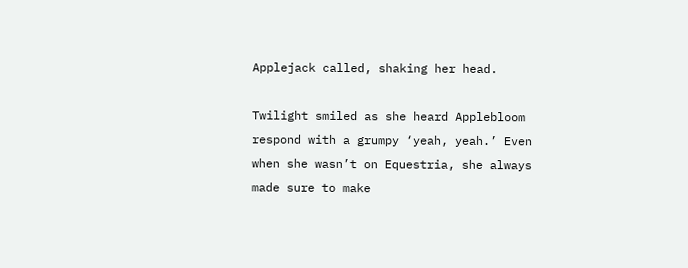Applejack called, shaking her head.

Twilight smiled as she heard Applebloom respond with a grumpy ‘yeah, yeah.’ Even when she wasn’t on Equestria, she always made sure to make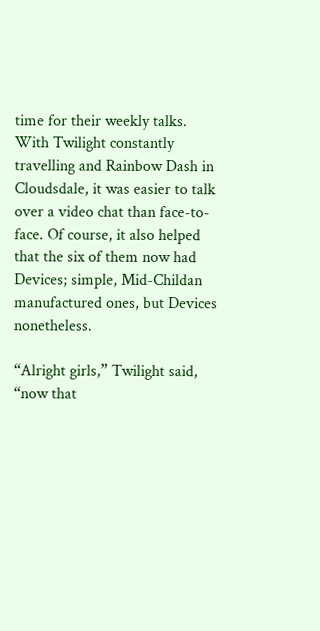time for their weekly talks. With Twilight constantly travelling and Rainbow Dash in Cloudsdale, it was easier to talk over a video chat than face-to-face. Of course, it also helped that the six of them now had Devices; simple, Mid-Childan manufactured ones, but Devices nonetheless.

“Alright girls,” Twilight said, “now that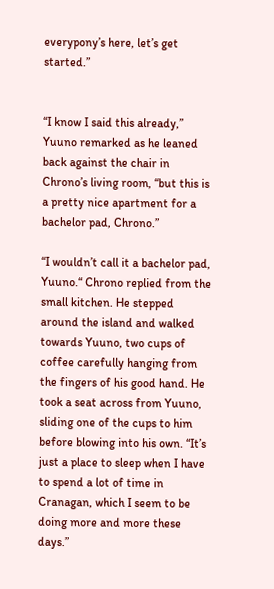everypony’s here, let’s get started.”


“I know I said this already,” Yuuno remarked as he leaned back against the chair in Chrono’s living room, “but this is a pretty nice apartment for a bachelor pad, Chrono.”

“I wouldn’t call it a bachelor pad, Yuuno.“ Chrono replied from the small kitchen. He stepped around the island and walked towards Yuuno, two cups of coffee carefully hanging from the fingers of his good hand. He took a seat across from Yuuno, sliding one of the cups to him before blowing into his own. “It’s just a place to sleep when I have to spend a lot of time in Cranagan, which I seem to be doing more and more these days.”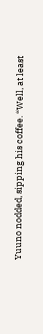Yuuno nodded, sipping his coffee. “Well, at least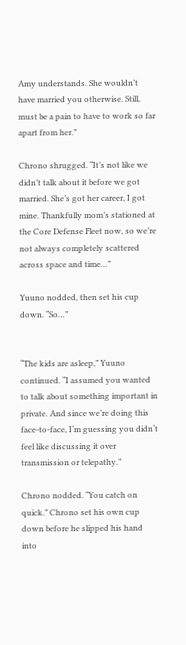Amy understands. She wouldn’t have married you otherwise. Still, must be a pain to have to work so far apart from her.”

Chrono shrugged. “It’s not like we didn’t talk about it before we got married. She’s got her career, I got mine. Thankfully mom’s stationed at the Core Defense Fleet now, so we’re not always completely scattered across space and time…”

Yuuno nodded, then set his cup down. “So…”


“The kids are asleep,” Yuuno continued. “I assumed you wanted to talk about something important in private. And since we’re doing this face-to-face, I‘m guessing you didn‘t feel like discussing it over transmission or telepathy.”

Chrono nodded. “You catch on quick.” Chrono set his own cup down before he slipped his hand into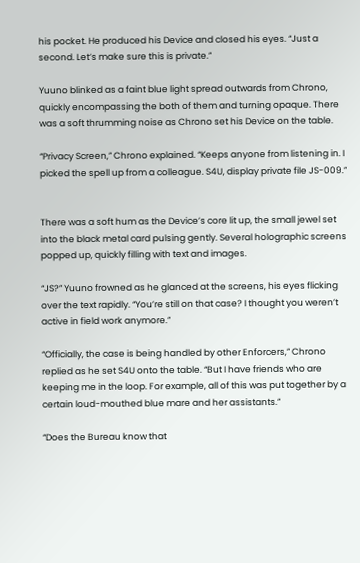his pocket. He produced his Device and closed his eyes. “Just a second. Let‘s make sure this is private.”

Yuuno blinked as a faint blue light spread outwards from Chrono, quickly encompassing the both of them and turning opaque. There was a soft thrumming noise as Chrono set his Device on the table.

“Privacy Screen,” Chrono explained. “Keeps anyone from listening in. I picked the spell up from a colleague. S4U, display private file JS-009.”


There was a soft hum as the Device’s core lit up, the small jewel set into the black metal card pulsing gently. Several holographic screens popped up, quickly filling with text and images.

“JS?” Yuuno frowned as he glanced at the screens, his eyes flicking over the text rapidly. “You’re still on that case? I thought you weren’t active in field work anymore.”

“Officially, the case is being handled by other Enforcers,” Chrono replied as he set S4U onto the table. “But I have friends who are keeping me in the loop. For example, all of this was put together by a certain loud-mouthed blue mare and her assistants.”

“Does the Bureau know that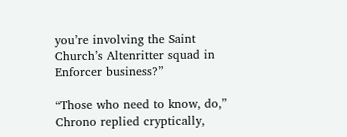you’re involving the Saint Church’s Altenritter squad in Enforcer business?”

“Those who need to know, do,” Chrono replied cryptically,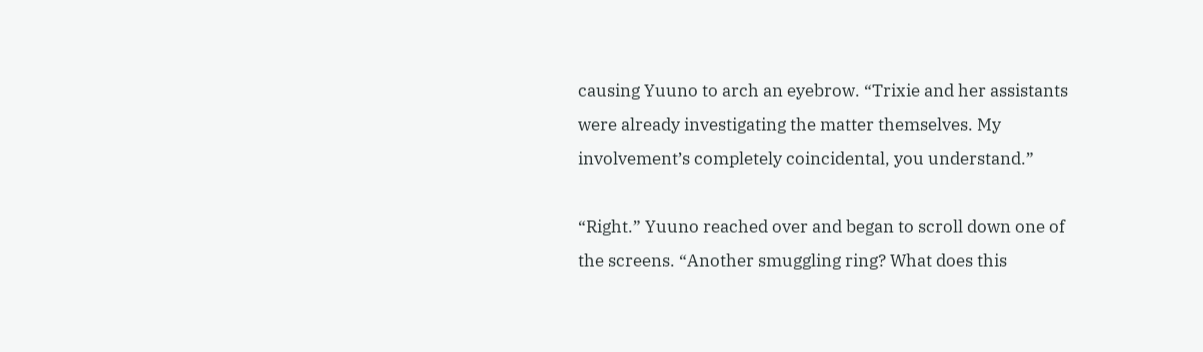causing Yuuno to arch an eyebrow. “Trixie and her assistants were already investigating the matter themselves. My involvement’s completely coincidental, you understand.”

“Right.” Yuuno reached over and began to scroll down one of the screens. “Another smuggling ring? What does this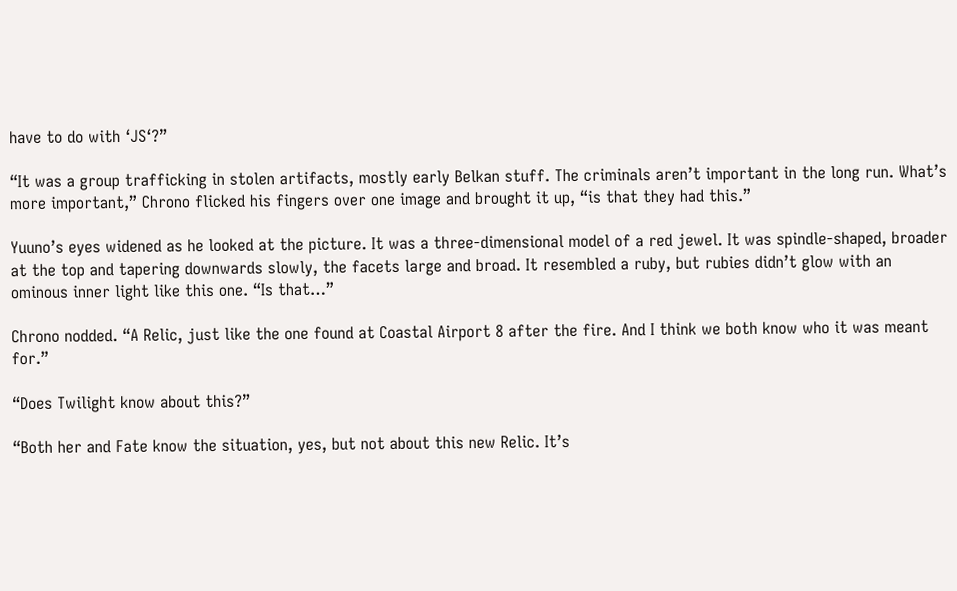have to do with ‘JS‘?”

“It was a group trafficking in stolen artifacts, mostly early Belkan stuff. The criminals aren’t important in the long run. What’s more important,” Chrono flicked his fingers over one image and brought it up, “is that they had this.”

Yuuno’s eyes widened as he looked at the picture. It was a three-dimensional model of a red jewel. It was spindle-shaped, broader at the top and tapering downwards slowly, the facets large and broad. It resembled a ruby, but rubies didn’t glow with an ominous inner light like this one. “Is that…”

Chrono nodded. “A Relic, just like the one found at Coastal Airport 8 after the fire. And I think we both know who it was meant for.”

“Does Twilight know about this?”

“Both her and Fate know the situation, yes, but not about this new Relic. It’s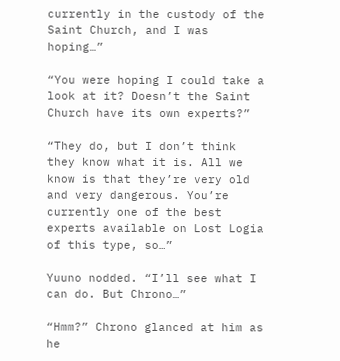currently in the custody of the Saint Church, and I was hoping…”

“You were hoping I could take a look at it? Doesn’t the Saint Church have its own experts?”

“They do, but I don’t think they know what it is. All we know is that they’re very old and very dangerous. You’re currently one of the best experts available on Lost Logia of this type, so…”

Yuuno nodded. “I’ll see what I can do. But Chrono…”

“Hmm?” Chrono glanced at him as he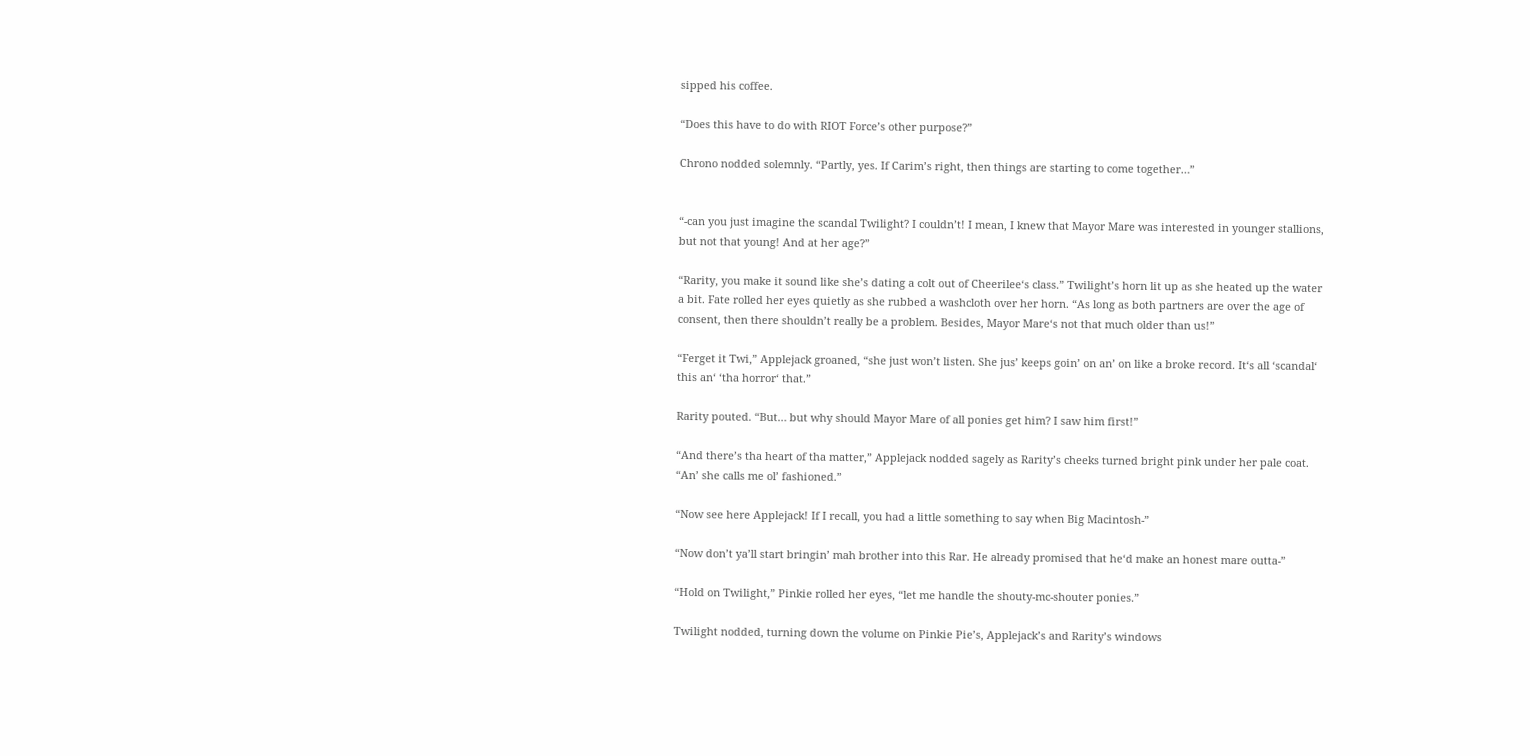sipped his coffee.

“Does this have to do with RIOT Force’s other purpose?”

Chrono nodded solemnly. “Partly, yes. If Carim’s right, then things are starting to come together…”


“-can you just imagine the scandal Twilight? I couldn’t! I mean, I knew that Mayor Mare was interested in younger stallions, but not that young! And at her age?”

“Rarity, you make it sound like she’s dating a colt out of Cheerilee‘s class.” Twilight’s horn lit up as she heated up the water a bit. Fate rolled her eyes quietly as she rubbed a washcloth over her horn. “As long as both partners are over the age of consent, then there shouldn’t really be a problem. Besides, Mayor Mare‘s not that much older than us!”

“Ferget it Twi,” Applejack groaned, “she just won’t listen. She jus’ keeps goin’ on an’ on like a broke record. It‘s all ‘scandal‘ this an‘ ‘tha horror‘ that.”

Rarity pouted. “But… but why should Mayor Mare of all ponies get him? I saw him first!”

“And there’s tha heart of tha matter,” Applejack nodded sagely as Rarity’s cheeks turned bright pink under her pale coat. “An’ she calls me ol’ fashioned.”

“Now see here Applejack! If I recall, you had a little something to say when Big Macintosh-”

“Now don’t ya’ll start bringin’ mah brother into this Rar. He already promised that he‘d make an honest mare outta-”

“Hold on Twilight,” Pinkie rolled her eyes, “let me handle the shouty-mc-shouter ponies.”

Twilight nodded, turning down the volume on Pinkie Pie’s, Applejack’s and Rarity’s windows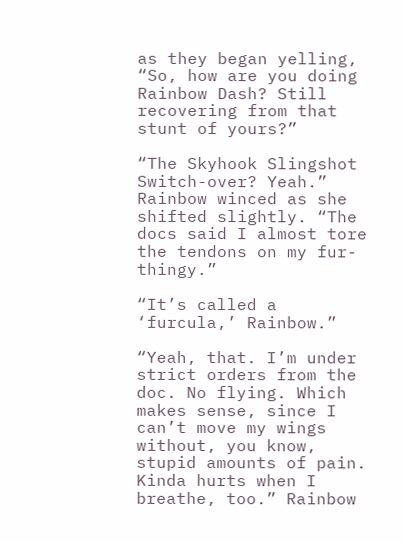as they began yelling, “So, how are you doing Rainbow Dash? Still recovering from that stunt of yours?”

“The Skyhook Slingshot Switch-over? Yeah.” Rainbow winced as she shifted slightly. “The docs said I almost tore the tendons on my fur-thingy.”

“It’s called a ‘furcula,’ Rainbow.”

“Yeah, that. I’m under strict orders from the doc. No flying. Which makes sense, since I can’t move my wings without, you know, stupid amounts of pain. Kinda hurts when I breathe, too.” Rainbow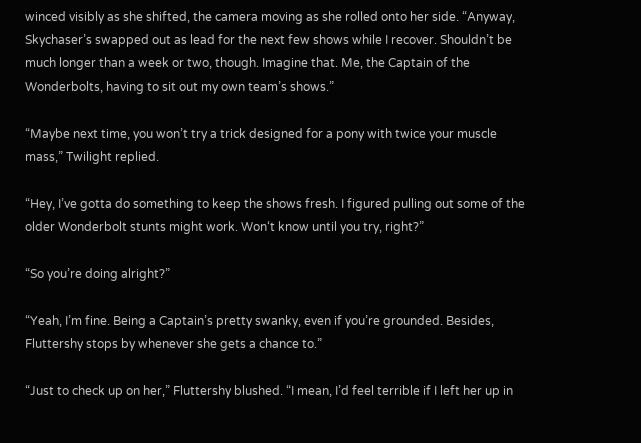winced visibly as she shifted, the camera moving as she rolled onto her side. “Anyway, Skychaser’s swapped out as lead for the next few shows while I recover. Shouldn’t be much longer than a week or two, though. Imagine that. Me, the Captain of the Wonderbolts, having to sit out my own team’s shows.”

“Maybe next time, you won’t try a trick designed for a pony with twice your muscle mass,” Twilight replied.

“Hey, I’ve gotta do something to keep the shows fresh. I figured pulling out some of the older Wonderbolt stunts might work. Won‘t know until you try, right?”

“So you’re doing alright?”

“Yeah, I’m fine. Being a Captain’s pretty swanky, even if you’re grounded. Besides, Fluttershy stops by whenever she gets a chance to.”

“Just to check up on her,” Fluttershy blushed. “I mean, I’d feel terrible if I left her up in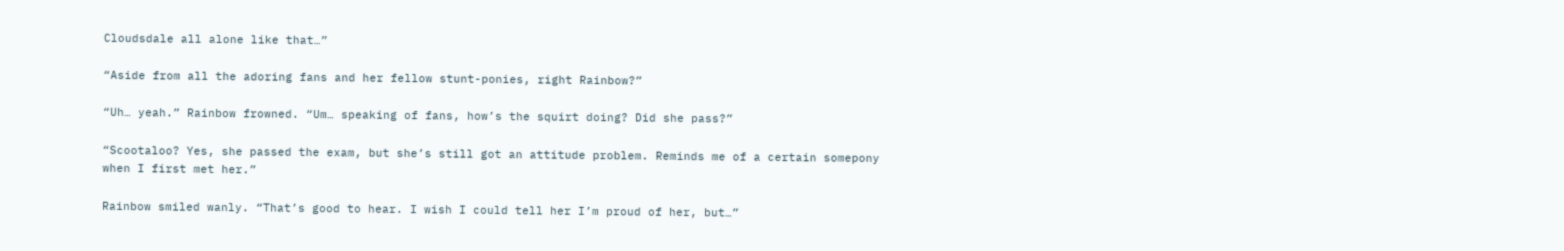Cloudsdale all alone like that…”

“Aside from all the adoring fans and her fellow stunt-ponies, right Rainbow?”

“Uh… yeah.” Rainbow frowned. “Um… speaking of fans, how’s the squirt doing? Did she pass?”

“Scootaloo? Yes, she passed the exam, but she’s still got an attitude problem. Reminds me of a certain somepony when I first met her.”

Rainbow smiled wanly. “That’s good to hear. I wish I could tell her I’m proud of her, but…”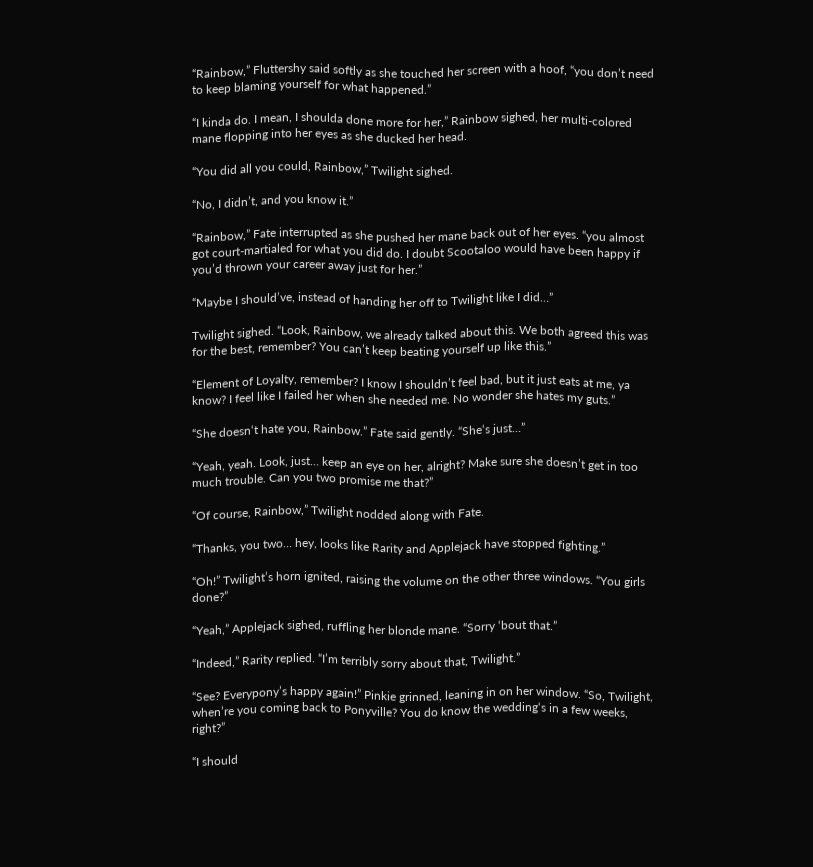“Rainbow,” Fluttershy said softly as she touched her screen with a hoof, “you don’t need to keep blaming yourself for what happened.”

“I kinda do. I mean, I shoulda done more for her,” Rainbow sighed, her multi-colored mane flopping into her eyes as she ducked her head.

“You did all you could, Rainbow,” Twilight sighed.

“No, I didn’t, and you know it.”

“Rainbow,” Fate interrupted as she pushed her mane back out of her eyes. “you almost got court-martialed for what you did do. I doubt Scootaloo would have been happy if you’d thrown your career away just for her.”

“Maybe I should’ve, instead of handing her off to Twilight like I did…”

Twilight sighed. “Look, Rainbow, we already talked about this. We both agreed this was for the best, remember? You can’t keep beating yourself up like this.”

“Element of Loyalty, remember? I know I shouldn’t feel bad, but it just eats at me, ya know? I feel like I failed her when she needed me. No wonder she hates my guts.”

“She doesn‘t hate you, Rainbow.” Fate said gently. “She‘s just…”

“Yeah, yeah. Look, just… keep an eye on her, alright? Make sure she doesn’t get in too much trouble. Can you two promise me that?”

“Of course, Rainbow,” Twilight nodded along with Fate.

“Thanks, you two… hey, looks like Rarity and Applejack have stopped fighting.”

“Oh!” Twilight’s horn ignited, raising the volume on the other three windows. “You girls done?”

“Yeah,” Applejack sighed, ruffling her blonde mane. “Sorry ‘bout that.”

“Indeed,” Rarity replied. “I’m terribly sorry about that, Twilight.”

“See? Everypony’s happy again!” Pinkie grinned, leaning in on her window. “So, Twilight, when’re you coming back to Ponyville? You do know the wedding‘s in a few weeks, right?”

“I should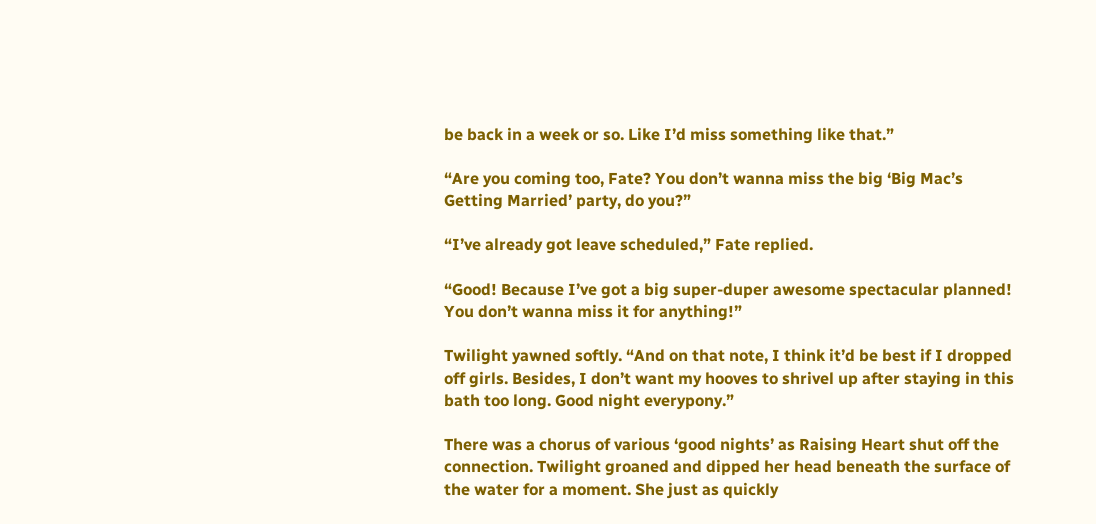be back in a week or so. Like I’d miss something like that.”

“Are you coming too, Fate? You don’t wanna miss the big ‘Big Mac’s Getting Married’ party, do you?”

“I’ve already got leave scheduled,” Fate replied.

“Good! Because I’ve got a big super-duper awesome spectacular planned! You don’t wanna miss it for anything!”

Twilight yawned softly. “And on that note, I think it’d be best if I dropped off girls. Besides, I don’t want my hooves to shrivel up after staying in this bath too long. Good night everypony.”

There was a chorus of various ‘good nights’ as Raising Heart shut off the connection. Twilight groaned and dipped her head beneath the surface of the water for a moment. She just as quickly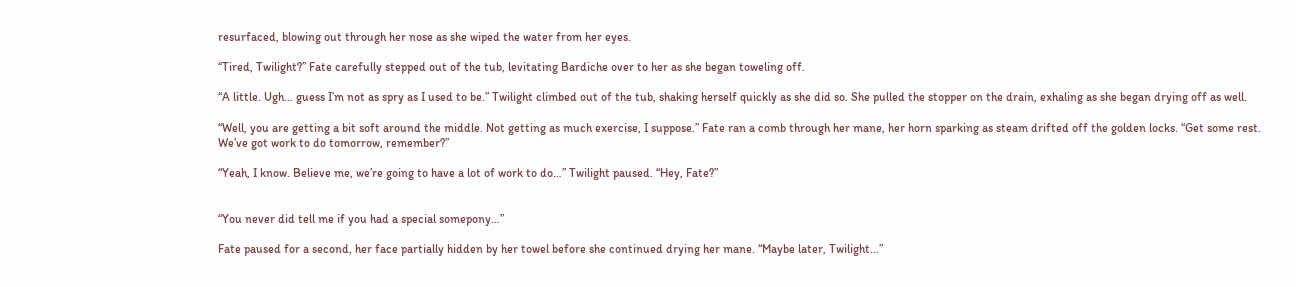resurfaced, blowing out through her nose as she wiped the water from her eyes.

“Tired, Twilight?” Fate carefully stepped out of the tub, levitating Bardiche over to her as she began toweling off.

“A little. Ugh… guess I’m not as spry as I used to be.” Twilight climbed out of the tub, shaking herself quickly as she did so. She pulled the stopper on the drain, exhaling as she began drying off as well.

“Well, you are getting a bit soft around the middle. Not getting as much exercise, I suppose.” Fate ran a comb through her mane, her horn sparking as steam drifted off the golden locks. “Get some rest. We’ve got work to do tomorrow, remember?”

“Yeah, I know. Believe me, we’re going to have a lot of work to do…” Twilight paused. “Hey, Fate?”


“You never did tell me if you had a special somepony…”

Fate paused for a second, her face partially hidden by her towel before she continued drying her mane. “Maybe later, Twilight…”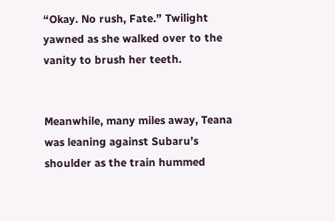“Okay. No rush, Fate.” Twilight yawned as she walked over to the vanity to brush her teeth.


Meanwhile, many miles away, Teana was leaning against Subaru’s shoulder as the train hummed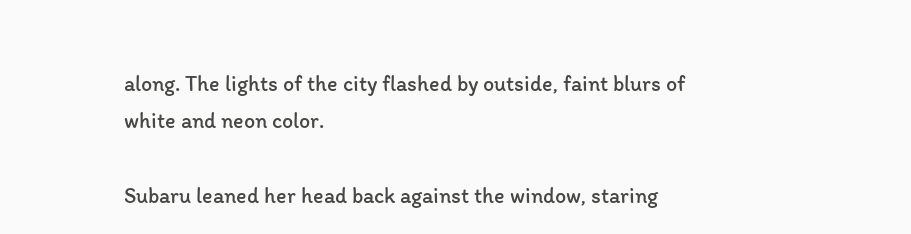along. The lights of the city flashed by outside, faint blurs of white and neon color.

Subaru leaned her head back against the window, staring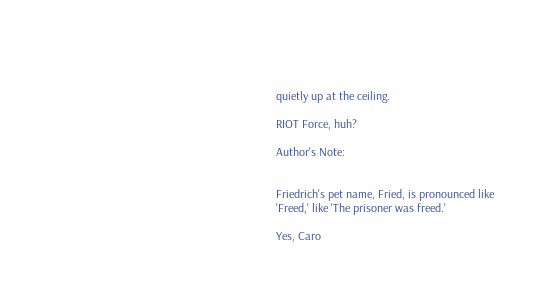quietly up at the ceiling.

RIOT Force, huh?

Author's Note:


Friedrich's pet name, Fried, is pronounced like 'Freed,' like 'The prisoner was freed.'

Yes, Caro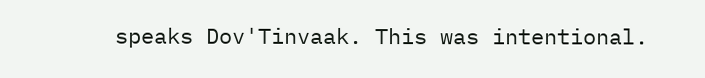speaks Dov'Tinvaak. This was intentional.